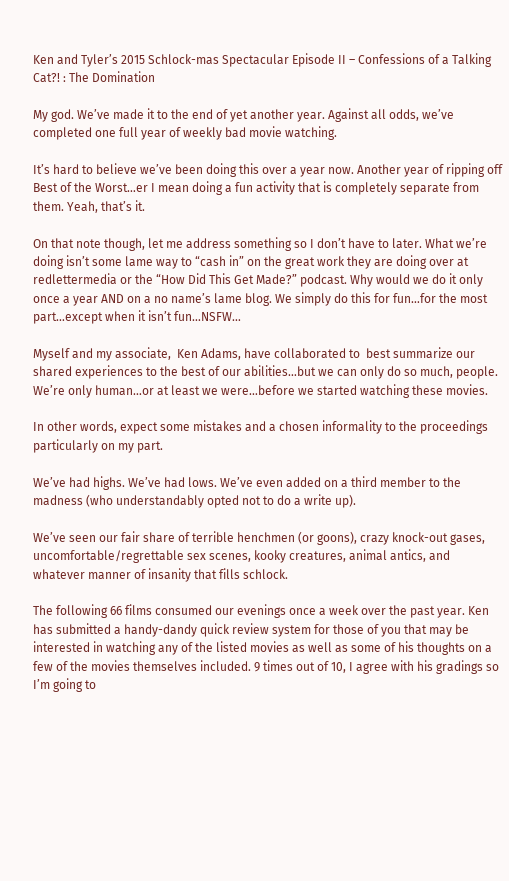Ken and Tyler’s 2015 Schlock-mas Spectacular Episode II – Confessions of a Talking Cat?! : The Domination

My god. We’ve made it to the end of yet another year. Against all odds, we’ve completed one full year of weekly bad movie watching.

It’s hard to believe we’ve been doing this over a year now. Another year of ripping off Best of the Worst…er I mean doing a fun activity that is completely separate from them. Yeah, that’s it.

On that note though, let me address something so I don’t have to later. What we’re doing isn’t some lame way to “cash in” on the great work they are doing over at redlettermedia or the “How Did This Get Made?” podcast. Why would we do it only once a year AND on a no name’s lame blog. We simply do this for fun…for the most part…except when it isn’t fun…NSFW…

Myself and my associate,  Ken Adams, have collaborated to  best summarize our shared experiences to the best of our abilities…but we can only do so much, people. We’re only human…or at least we were…before we started watching these movies.

In other words, expect some mistakes and a chosen informality to the proceedings particularly on my part.

We’ve had highs. We’ve had lows. We’ve even added on a third member to the madness (who understandably opted not to do a write up).

We’ve seen our fair share of terrible henchmen (or goons), crazy knock-out gases, uncomfortable/regrettable sex scenes, kooky creatures, animal antics, and whatever manner of insanity that fills schlock.

The following 66 films consumed our evenings once a week over the past year. Ken has submitted a handy-dandy quick review system for those of you that may be interested in watching any of the listed movies as well as some of his thoughts on a few of the movies themselves included. 9 times out of 10, I agree with his gradings so I’m going to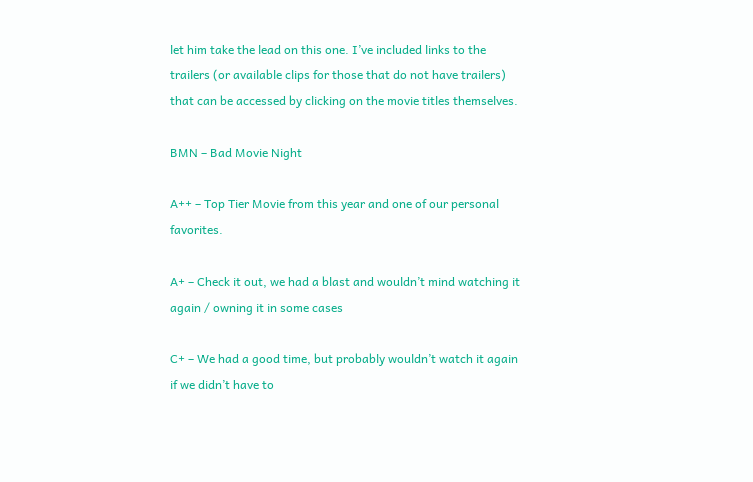let him take the lead on this one. I’ve included links to the trailers (or available clips for those that do not have trailers) that can be accessed by clicking on the movie titles themselves.

BMN – Bad Movie Night

A++ – Top Tier Movie from this year and one of our personal favorites.

A+ – Check it out, we had a blast and wouldn’t mind watching it again / owning it in some cases

C+ – We had a good time, but probably wouldn’t watch it again if we didn’t have to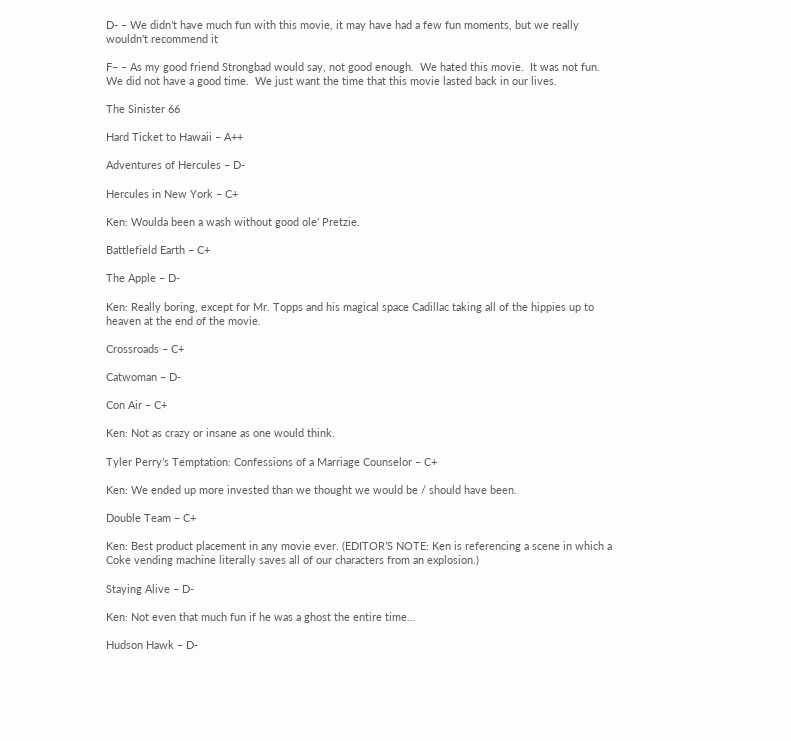D- – We didn’t have much fun with this movie, it may have had a few fun moments, but we really wouldn’t recommend it

F– – As my good friend Strongbad would say, not good enough.  We hated this movie.  It was not fun.  We did not have a good time.  We just want the time that this movie lasted back in our lives.

The Sinister 66

Hard Ticket to Hawaii – A++

Adventures of Hercules – D-

Hercules in New York – C+

Ken: Woulda been a wash without good ole’ Pretzie.

Battlefield Earth – C+

The Apple – D-

Ken: Really boring, except for Mr. Topps and his magical space Cadillac taking all of the hippies up to heaven at the end of the movie.

Crossroads – C+

Catwoman – D-

Con Air – C+

Ken: Not as crazy or insane as one would think.

Tyler Perry’s Temptation: Confessions of a Marriage Counselor – C+

Ken: We ended up more invested than we thought we would be / should have been.

Double Team – C+

Ken: Best product placement in any movie ever. (EDITOR’S NOTE: Ken is referencing a scene in which a Coke vending machine literally saves all of our characters from an explosion.)

Staying Alive – D-

Ken: Not even that much fun if he was a ghost the entire time…

Hudson Hawk – D-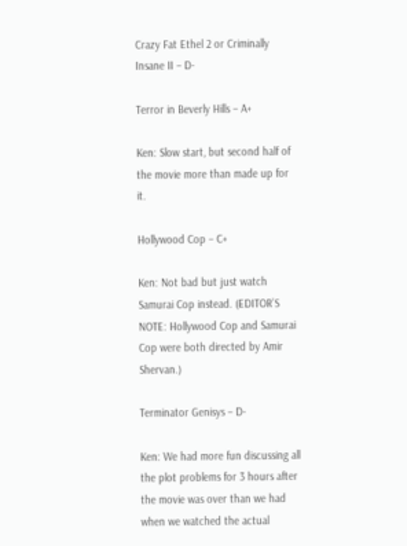Crazy Fat Ethel 2 or Criminally Insane II – D-

Terror in Beverly Hills – A+

Ken: Slow start, but second half of the movie more than made up for it.

Hollywood Cop – C+

Ken: Not bad but just watch Samurai Cop instead. (EDITOR’S NOTE: Hollywood Cop and Samurai Cop were both directed by Amir Shervan.)

Terminator Genisys – D-

Ken: We had more fun discussing all the plot problems for 3 hours after the movie was over than we had when we watched the actual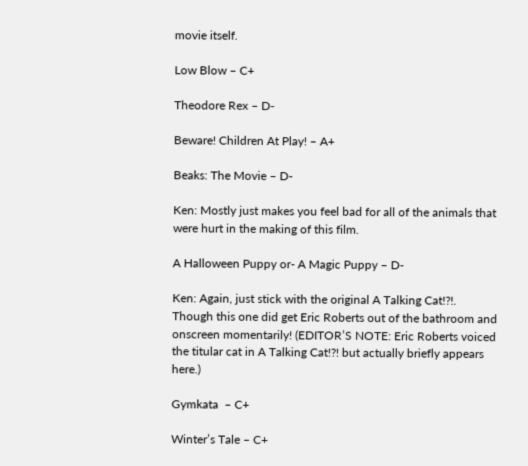movie itself.

Low Blow – C+

Theodore Rex – D-

Beware! Children At Play! – A+

Beaks: The Movie – D-

Ken: Mostly just makes you feel bad for all of the animals that were hurt in the making of this film.

A Halloween Puppy or- A Magic Puppy – D-

Ken: Again, just stick with the original A Talking Cat!?!.  Though this one did get Eric Roberts out of the bathroom and onscreen momentarily! (EDITOR’S NOTE: Eric Roberts voiced the titular cat in A Talking Cat!?! but actually briefly appears here.)

Gymkata  – C+

Winter’s Tale – C+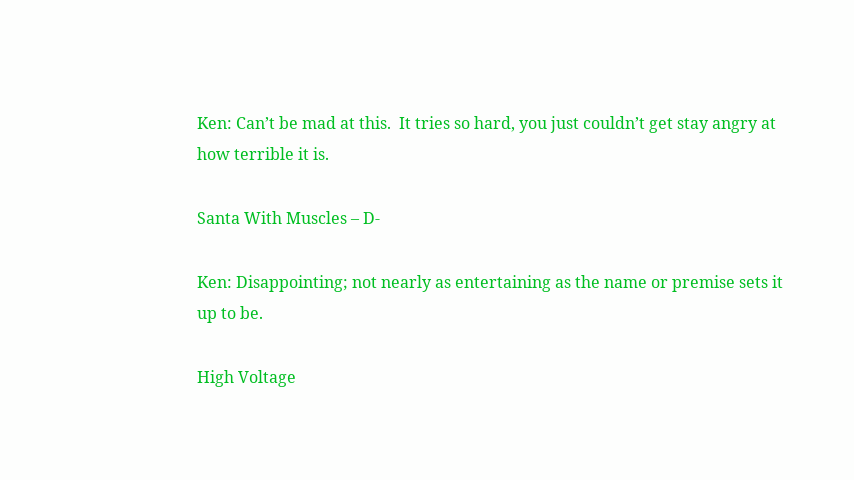Ken: Can’t be mad at this.  It tries so hard, you just couldn’t get stay angry at how terrible it is.

Santa With Muscles – D-

Ken: Disappointing; not nearly as entertaining as the name or premise sets it up to be.

High Voltage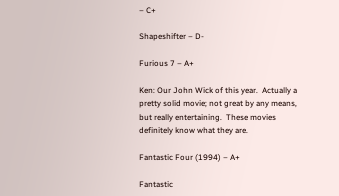– C+

Shapeshifter – D-

Furious 7 – A+

Ken: Our John Wick of this year.  Actually a pretty solid movie; not great by any means, but really entertaining.  These movies definitely know what they are.

Fantastic Four (1994) – A+

Fantastic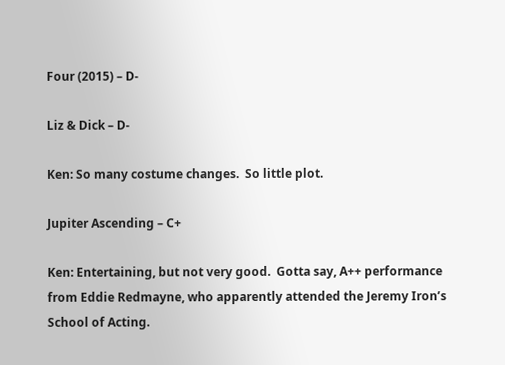Four (2015) – D-

Liz & Dick – D-

Ken: So many costume changes.  So little plot.

Jupiter Ascending – C+

Ken: Entertaining, but not very good.  Gotta say, A++ performance from Eddie Redmayne, who apparently attended the Jeremy Iron’s School of Acting.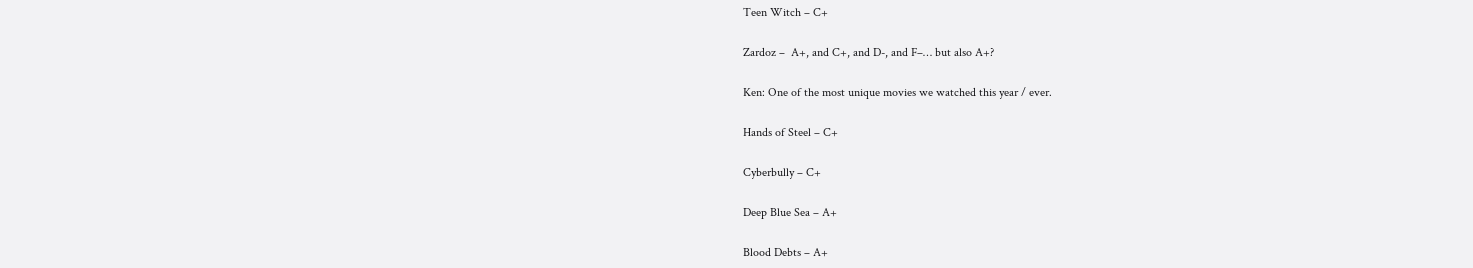Teen Witch – C+

Zardoz –  A+, and C+, and D-, and F–… but also A+?

Ken: One of the most unique movies we watched this year / ever.

Hands of Steel – C+

Cyberbully – C+

Deep Blue Sea – A+

Blood Debts – A+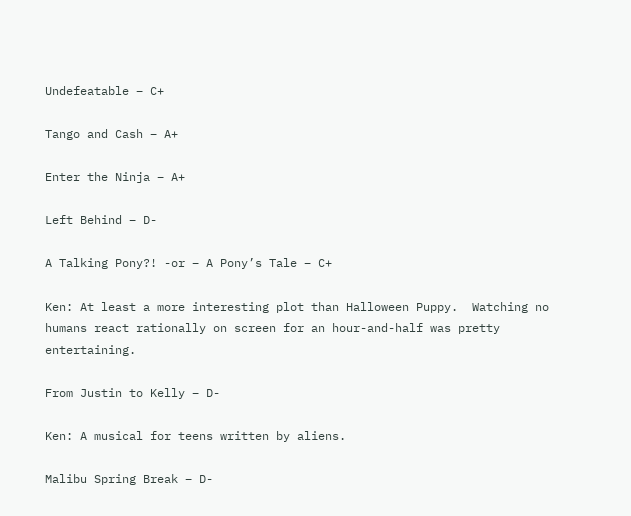Undefeatable – C+

Tango and Cash – A+

Enter the Ninja – A+

Left Behind – D-

A Talking Pony?! -or – A Pony’s Tale – C+

Ken: At least a more interesting plot than Halloween Puppy.  Watching no humans react rationally on screen for an hour-and-half was pretty entertaining.

From Justin to Kelly – D-

Ken: A musical for teens written by aliens.

Malibu Spring Break – D-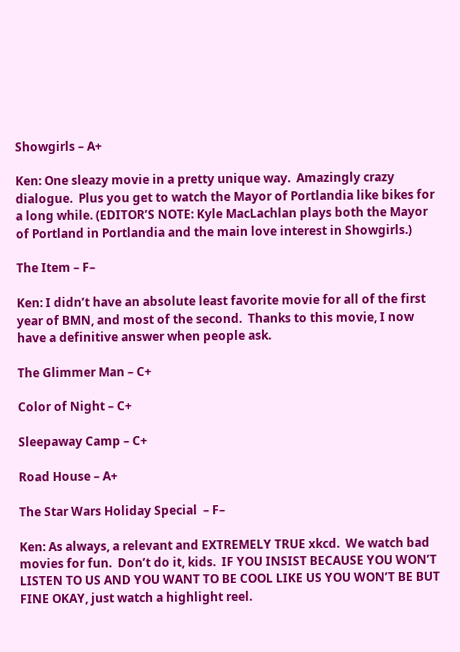Showgirls – A+

Ken: One sleazy movie in a pretty unique way.  Amazingly crazy dialogue.  Plus you get to watch the Mayor of Portlandia like bikes for a long while. (EDITOR’S NOTE: Kyle MacLachlan plays both the Mayor of Portland in Portlandia and the main love interest in Showgirls.)

The Item – F–

Ken: I didn’t have an absolute least favorite movie for all of the first year of BMN, and most of the second.  Thanks to this movie, I now have a definitive answer when people ask.

The Glimmer Man – C+

Color of Night – C+

Sleepaway Camp – C+

Road House – A+

The Star Wars Holiday Special  – F–

Ken: As always, a relevant and EXTREMELY TRUE xkcd.  We watch bad movies for fun.  Don’t do it, kids.  IF YOU INSIST BECAUSE YOU WON’T LISTEN TO US AND YOU WANT TO BE COOL LIKE US YOU WON’T BE BUT FINE OKAY, just watch a highlight reel.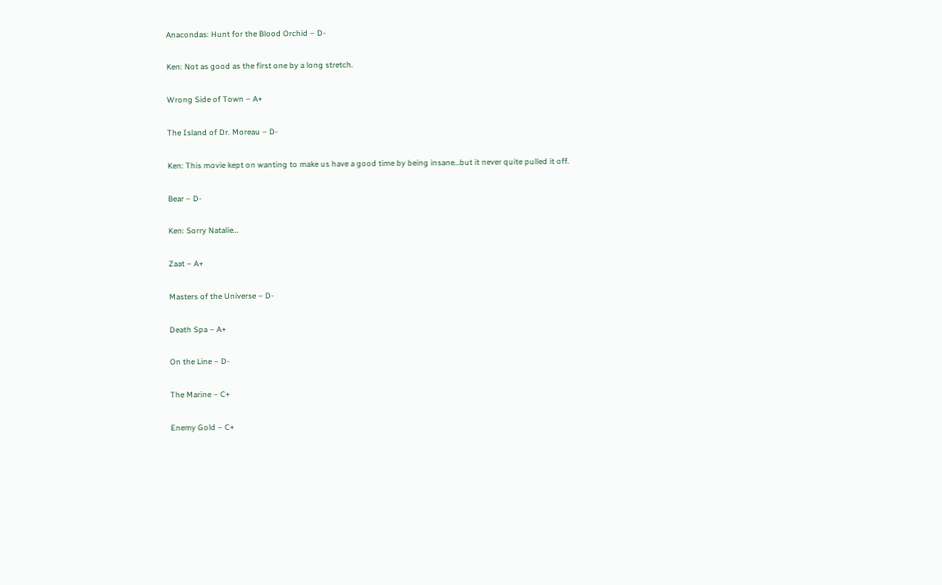Anacondas: Hunt for the Blood Orchid – D-

Ken: Not as good as the first one by a long stretch.

Wrong Side of Town – A+

The Island of Dr. Moreau – D-

Ken: This movie kept on wanting to make us have a good time by being insane…but it never quite pulled it off.

Bear – D-

Ken: Sorry Natalie…

Zaat – A+

Masters of the Universe – D-

Death Spa – A+

On the Line – D-

The Marine – C+

Enemy Gold – C+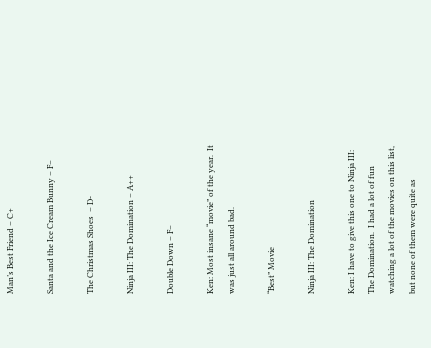Man’s Best Friend – C+

Santa and the Ice Cream Bunny – F–

The Christmas Shoes  – D-

Ninja III: The Domination – A++

Double Down – F–

Ken: Most insane “movie” of the year.  It was just all around bad.

“Best” Movie

Ninja III: The Domination

Ken: I have to give this one to Ninja III: The Domination.  I had a lot of fun watching a lot of the movies on this list, but none of them were quite as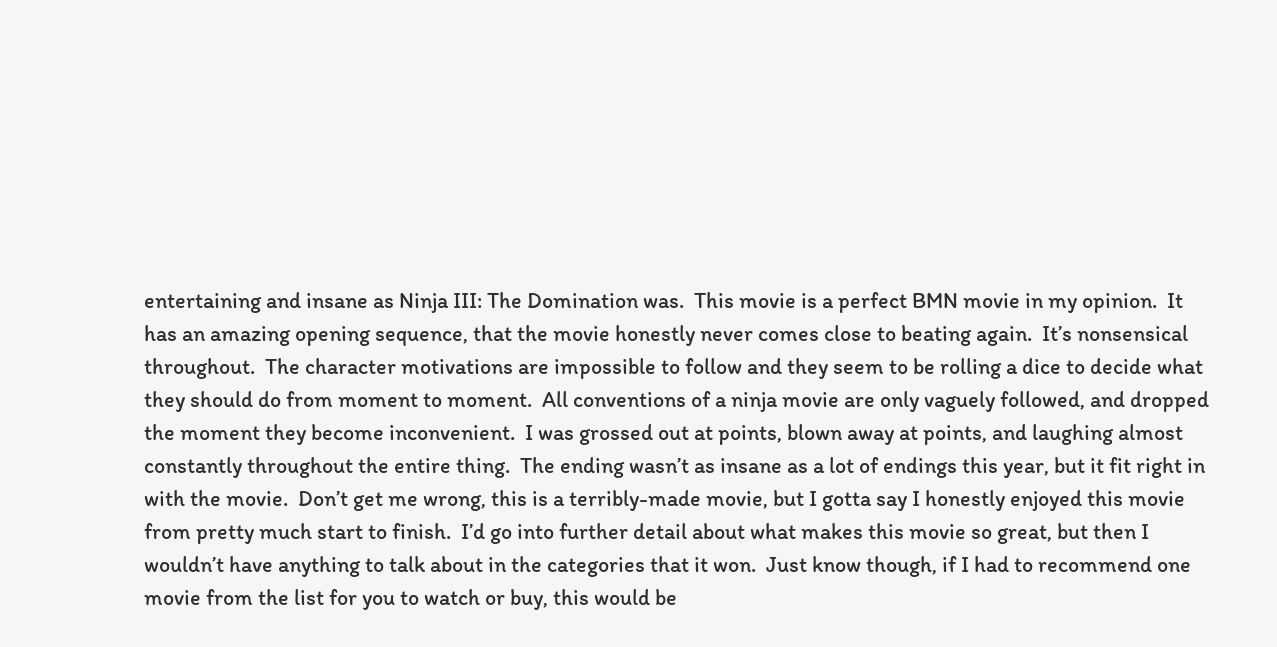entertaining and insane as Ninja III: The Domination was.  This movie is a perfect BMN movie in my opinion.  It has an amazing opening sequence, that the movie honestly never comes close to beating again.  It’s nonsensical throughout.  The character motivations are impossible to follow and they seem to be rolling a dice to decide what they should do from moment to moment.  All conventions of a ninja movie are only vaguely followed, and dropped the moment they become inconvenient.  I was grossed out at points, blown away at points, and laughing almost constantly throughout the entire thing.  The ending wasn’t as insane as a lot of endings this year, but it fit right in with the movie.  Don’t get me wrong, this is a terribly-made movie, but I gotta say I honestly enjoyed this movie from pretty much start to finish.  I’d go into further detail about what makes this movie so great, but then I wouldn’t have anything to talk about in the categories that it won.  Just know though, if I had to recommend one movie from the list for you to watch or buy, this would be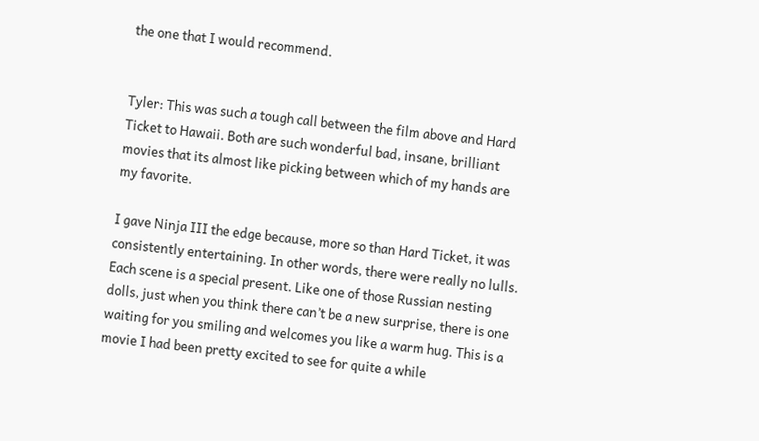the one that I would recommend.


Tyler: This was such a tough call between the film above and Hard Ticket to Hawaii. Both are such wonderful bad, insane, brilliant movies that its almost like picking between which of my hands are my favorite.

I gave Ninja III the edge because, more so than Hard Ticket, it was consistently entertaining. In other words, there were really no lulls. Each scene is a special present. Like one of those Russian nesting dolls, just when you think there can’t be a new surprise, there is one waiting for you smiling and welcomes you like a warm hug. This is a movie I had been pretty excited to see for quite a while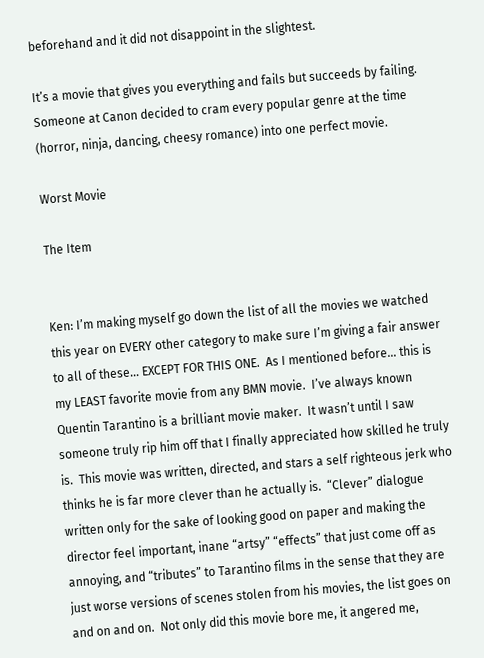beforehand and it did not disappoint in the slightest.

It’s a movie that gives you everything and fails but succeeds by failing. Someone at Canon decided to cram every popular genre at the time (horror, ninja, dancing, cheesy romance) into one perfect movie.

Worst Movie

The Item


Ken: I’m making myself go down the list of all the movies we watched this year on EVERY other category to make sure I’m giving a fair answer to all of these… EXCEPT FOR THIS ONE.  As I mentioned before… this is my LEAST favorite movie from any BMN movie.  I’ve always known Quentin Tarantino is a brilliant movie maker.  It wasn’t until I saw someone truly rip him off that I finally appreciated how skilled he truly is.  This movie was written, directed, and stars a self righteous jerk who thinks he is far more clever than he actually is.  “Clever” dialogue written only for the sake of looking good on paper and making the director feel important, inane “artsy” “effects” that just come off as annoying, and “tributes” to Tarantino films in the sense that they are just worse versions of scenes stolen from his movies, the list goes on and on and on.  Not only did this movie bore me, it angered me,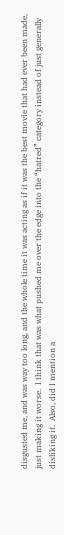disgusted me, and was way too long, and the whole time it was acting as if it was the best movie that had ever been made, just making it worse.  I think that was what pushed me over the edge into the “hatred” category instead of just generally disliking it.  Also, did I mention a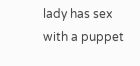lady has sex with a puppet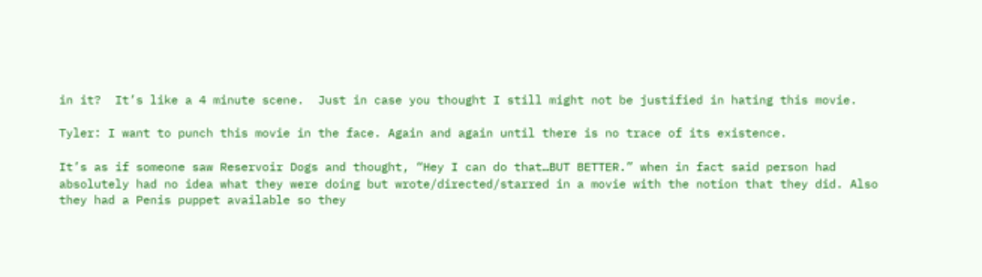in it?  It’s like a 4 minute scene.  Just in case you thought I still might not be justified in hating this movie.

Tyler: I want to punch this movie in the face. Again and again until there is no trace of its existence.

It’s as if someone saw Reservoir Dogs and thought, “Hey I can do that…BUT BETTER.” when in fact said person had absolutely had no idea what they were doing but wrote/directed/starred in a movie with the notion that they did. Also they had a Penis puppet available so they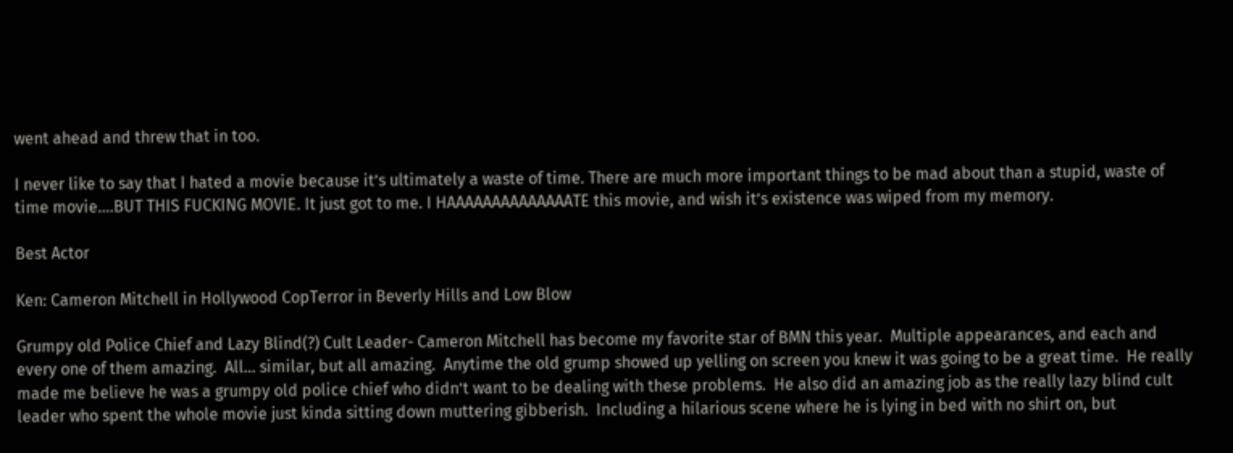went ahead and threw that in too.

I never like to say that I hated a movie because it’s ultimately a waste of time. There are much more important things to be mad about than a stupid, waste of time movie….BUT THIS FUCKING MOVIE. It just got to me. I HAAAAAAAAAAAAAATE this movie, and wish it’s existence was wiped from my memory.

Best Actor

Ken: Cameron Mitchell in Hollywood CopTerror in Beverly Hills and Low Blow

Grumpy old Police Chief and Lazy Blind(?) Cult Leader- Cameron Mitchell has become my favorite star of BMN this year.  Multiple appearances, and each and every one of them amazing.  All… similar, but all amazing.  Anytime the old grump showed up yelling on screen you knew it was going to be a great time.  He really made me believe he was a grumpy old police chief who didn’t want to be dealing with these problems.  He also did an amazing job as the really lazy blind cult leader who spent the whole movie just kinda sitting down muttering gibberish.  Including a hilarious scene where he is lying in bed with no shirt on, but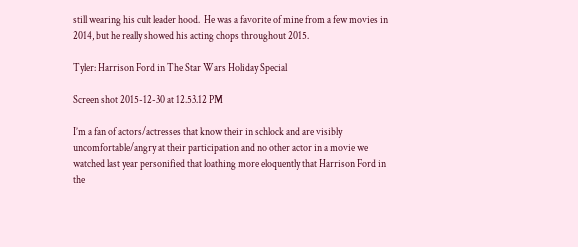still wearing his cult leader hood.  He was a favorite of mine from a few movies in 2014, but he really showed his acting chops throughout 2015.

Tyler: Harrison Ford in The Star Wars Holiday Special

Screen shot 2015-12-30 at 12.53.12 PM

I’m a fan of actors/actresses that know their in schlock and are visibly uncomfortable/angry at their participation and no other actor in a movie we watched last year personified that loathing more eloquently that Harrison Ford in the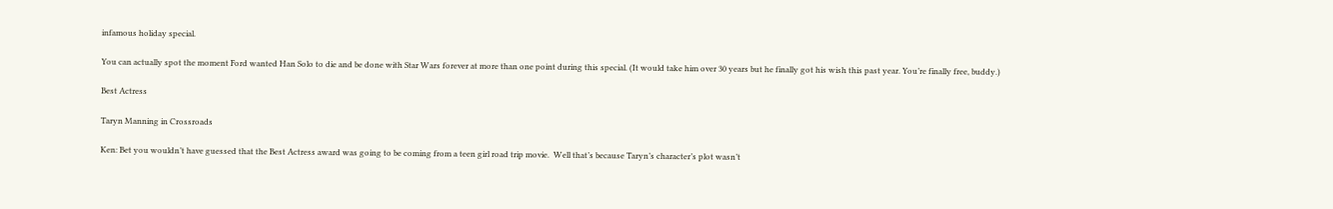infamous holiday special.

You can actually spot the moment Ford wanted Han Solo to die and be done with Star Wars forever at more than one point during this special. (It would take him over 30 years but he finally got his wish this past year. You’re finally free, buddy.)

Best Actress

Taryn Manning in Crossroads

Ken: Bet you wouldn’t have guessed that the Best Actress award was going to be coming from a teen girl road trip movie.  Well that’s because Taryn’s character’s plot wasn’t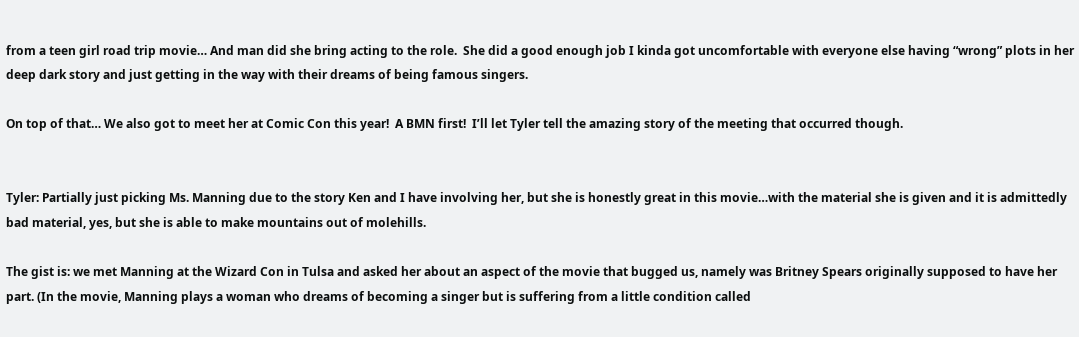from a teen girl road trip movie… And man did she bring acting to the role.  She did a good enough job I kinda got uncomfortable with everyone else having “wrong” plots in her deep dark story and just getting in the way with their dreams of being famous singers.

On top of that… We also got to meet her at Comic Con this year!  A BMN first!  I’ll let Tyler tell the amazing story of the meeting that occurred though.


Tyler: Partially just picking Ms. Manning due to the story Ken and I have involving her, but she is honestly great in this movie…with the material she is given and it is admittedly bad material, yes, but she is able to make mountains out of molehills.

The gist is: we met Manning at the Wizard Con in Tulsa and asked her about an aspect of the movie that bugged us, namely was Britney Spears originally supposed to have her part. (In the movie, Manning plays a woman who dreams of becoming a singer but is suffering from a little condition called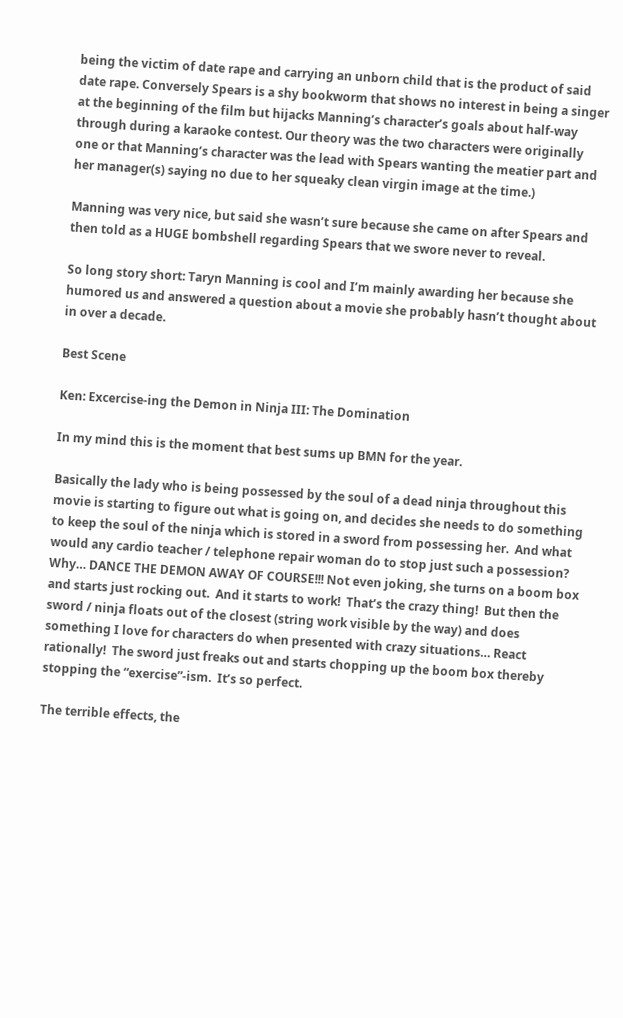being the victim of date rape and carrying an unborn child that is the product of said date rape. Conversely Spears is a shy bookworm that shows no interest in being a singer at the beginning of the film but hijacks Manning’s character’s goals about half-way through during a karaoke contest. Our theory was the two characters were originally one or that Manning’s character was the lead with Spears wanting the meatier part and her manager(s) saying no due to her squeaky clean virgin image at the time.)

Manning was very nice, but said she wasn’t sure because she came on after Spears and then told as a HUGE bombshell regarding Spears that we swore never to reveal.

So long story short: Taryn Manning is cool and I’m mainly awarding her because she humored us and answered a question about a movie she probably hasn’t thought about in over a decade.

Best Scene

Ken: Excercise-ing the Demon in Ninja III: The Domination

In my mind this is the moment that best sums up BMN for the year.

Basically the lady who is being possessed by the soul of a dead ninja throughout this movie is starting to figure out what is going on, and decides she needs to do something to keep the soul of the ninja which is stored in a sword from possessing her.  And what would any cardio teacher / telephone repair woman do to stop just such a possession?  Why… DANCE THE DEMON AWAY OF COURSE!!! Not even joking, she turns on a boom box and starts just rocking out.  And it starts to work!  That’s the crazy thing!  But then the sword / ninja floats out of the closest (string work visible by the way) and does something I love for characters do when presented with crazy situations… React rationally!  The sword just freaks out and starts chopping up the boom box thereby stopping the “exercise”-ism.  It’s so perfect.

The terrible effects, the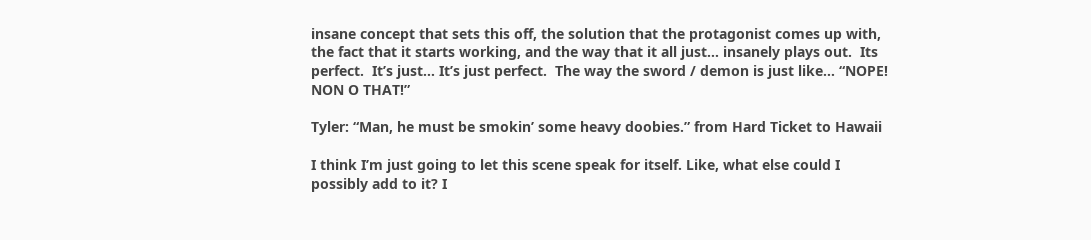insane concept that sets this off, the solution that the protagonist comes up with, the fact that it starts working, and the way that it all just… insanely plays out.  Its perfect.  It’s just… It’s just perfect.  The way the sword / demon is just like… “NOPE!  NON O THAT!”

Tyler: “Man, he must be smokin’ some heavy doobies.” from Hard Ticket to Hawaii

I think I’m just going to let this scene speak for itself. Like, what else could I possibly add to it? I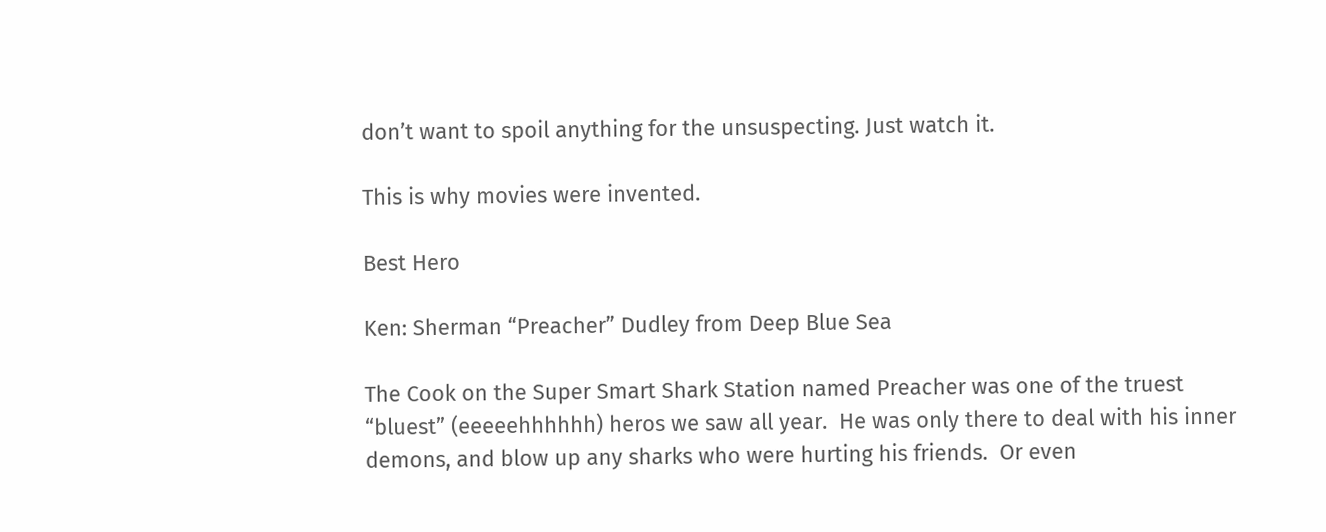don’t want to spoil anything for the unsuspecting. Just watch it.

This is why movies were invented.

Best Hero

Ken: Sherman “Preacher” Dudley from Deep Blue Sea

The Cook on the Super Smart Shark Station named Preacher was one of the truest “bluest” (eeeeehhhhhh) heros we saw all year.  He was only there to deal with his inner demons, and blow up any sharks who were hurting his friends.  Or even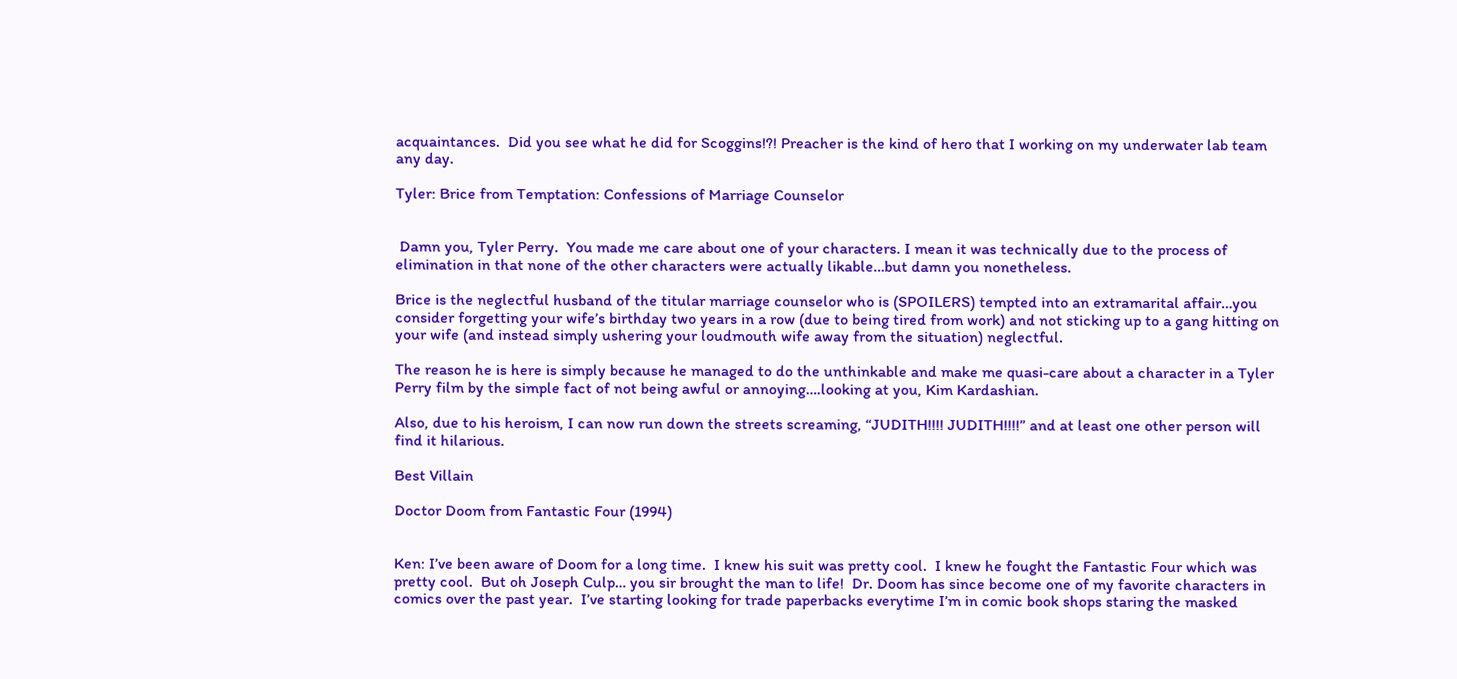acquaintances.  Did you see what he did for Scoggins!?! Preacher is the kind of hero that I working on my underwater lab team any day.

Tyler: Brice from Temptation: Confessions of Marriage Counselor


 Damn you, Tyler Perry.  You made me care about one of your characters. I mean it was technically due to the process of elimination in that none of the other characters were actually likable…but damn you nonetheless.

Brice is the neglectful husband of the titular marriage counselor who is (SPOILERS) tempted into an extramarital affair…you consider forgetting your wife’s birthday two years in a row (due to being tired from work) and not sticking up to a gang hitting on your wife (and instead simply ushering your loudmouth wife away from the situation) neglectful.

The reason he is here is simply because he managed to do the unthinkable and make me quasi-care about a character in a Tyler Perry film by the simple fact of not being awful or annoying….looking at you, Kim Kardashian.

Also, due to his heroism, I can now run down the streets screaming, “JUDITH!!!! JUDITH!!!!” and at least one other person will find it hilarious.

Best Villain

Doctor Doom from Fantastic Four (1994)


Ken: I’ve been aware of Doom for a long time.  I knew his suit was pretty cool.  I knew he fought the Fantastic Four which was pretty cool.  But oh Joseph Culp… you sir brought the man to life!  Dr. Doom has since become one of my favorite characters in comics over the past year.  I’ve starting looking for trade paperbacks everytime I’m in comic book shops staring the masked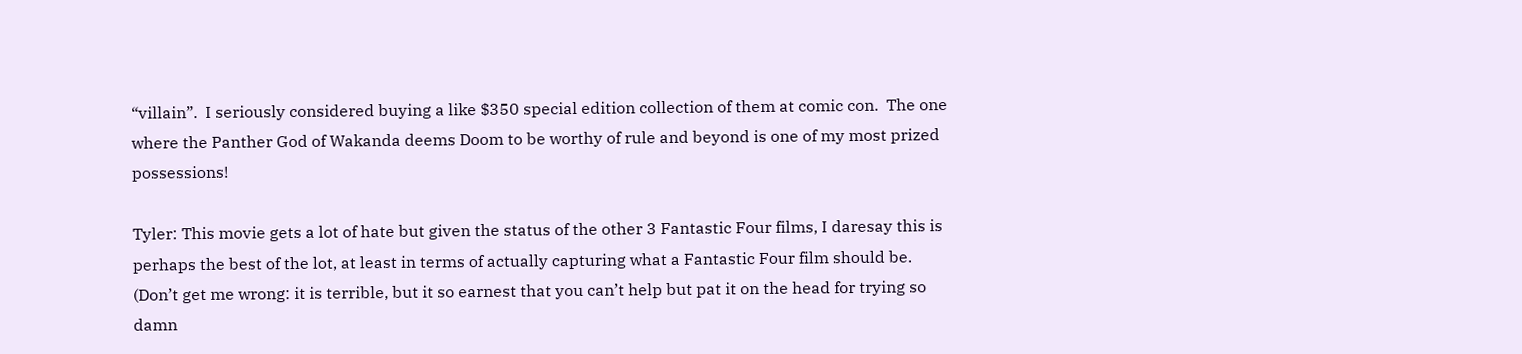“villain”.  I seriously considered buying a like $350 special edition collection of them at comic con.  The one where the Panther God of Wakanda deems Doom to be worthy of rule and beyond is one of my most prized possessions!

Tyler: This movie gets a lot of hate but given the status of the other 3 Fantastic Four films, I daresay this is perhaps the best of the lot, at least in terms of actually capturing what a Fantastic Four film should be. (Don’t get me wrong: it is terrible, but it so earnest that you can’t help but pat it on the head for trying so damn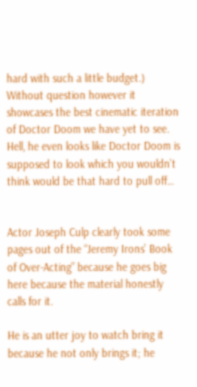hard with such a little budget.) Without question however it showcases the best cinematic iteration of Doctor Doom we have yet to see. Hell, he even looks like Doctor Doom is supposed to look which you wouldn’t think would be that hard to pull off…


Actor Joseph Culp clearly took some pages out of the “Jeremy Irons’ Book of Over-Acting” because he goes big here because the material honestly calls for it.

He is an utter joy to watch bring it because he not only brings it; he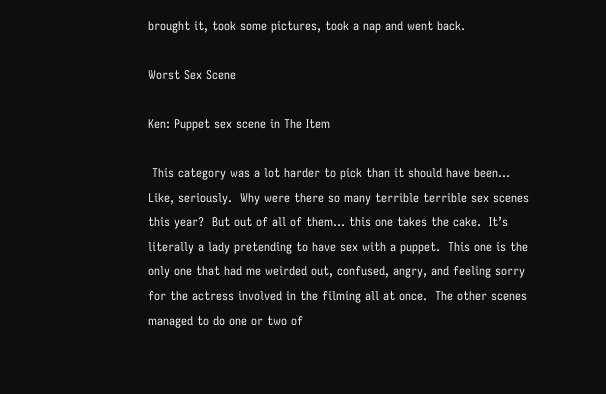brought it, took some pictures, took a nap and went back.

Worst Sex Scene

Ken: Puppet sex scene in The Item

 This category was a lot harder to pick than it should have been… Like, seriously.  Why were there so many terrible terrible sex scenes this year?  But out of all of them… this one takes the cake.  It’s literally a lady pretending to have sex with a puppet.  This one is the only one that had me weirded out, confused, angry, and feeling sorry for the actress involved in the filming all at once.  The other scenes managed to do one or two of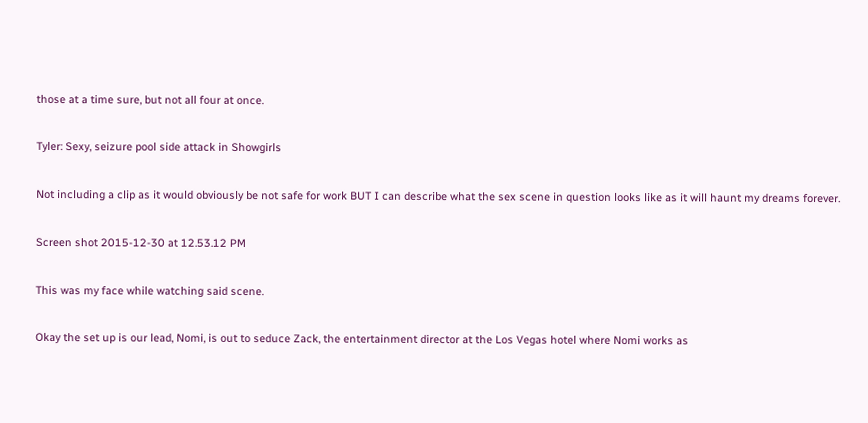those at a time sure, but not all four at once.

Tyler: Sexy, seizure pool side attack in Showgirls

Not including a clip as it would obviously be not safe for work BUT I can describe what the sex scene in question looks like as it will haunt my dreams forever.

Screen shot 2015-12-30 at 12.53.12 PM

This was my face while watching said scene.

Okay the set up is our lead, Nomi, is out to seduce Zack, the entertainment director at the Los Vegas hotel where Nomi works as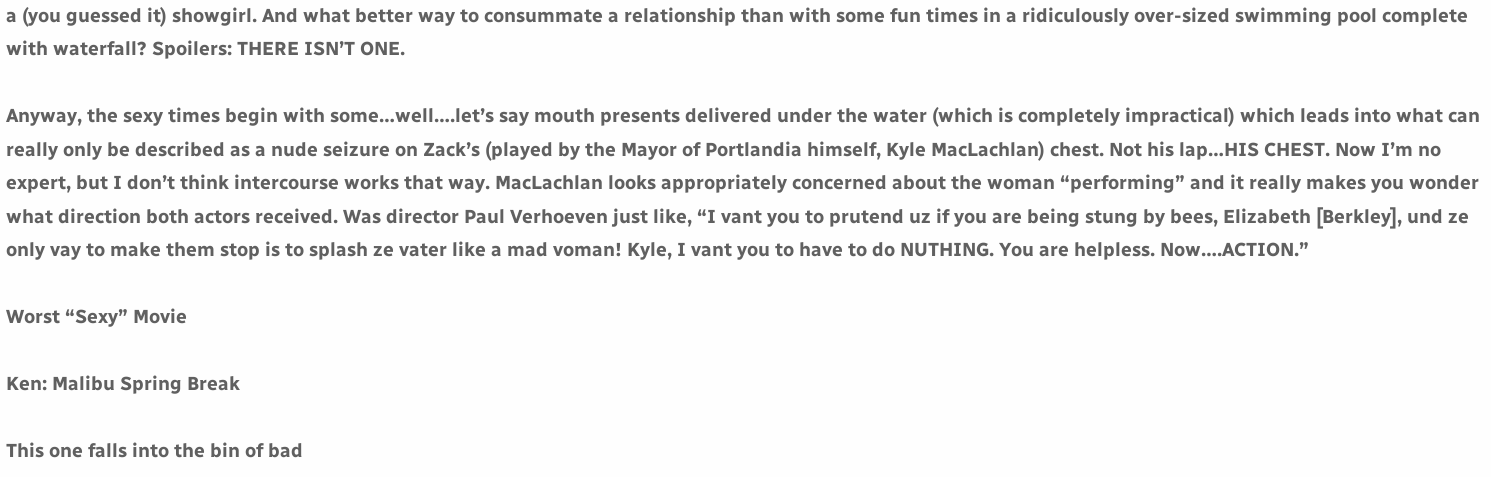a (you guessed it) showgirl. And what better way to consummate a relationship than with some fun times in a ridiculously over-sized swimming pool complete with waterfall? Spoilers: THERE ISN’T ONE.

Anyway, the sexy times begin with some…well….let’s say mouth presents delivered under the water (which is completely impractical) which leads into what can really only be described as a nude seizure on Zack’s (played by the Mayor of Portlandia himself, Kyle MacLachlan) chest. Not his lap…HIS CHEST. Now I’m no expert, but I don’t think intercourse works that way. MacLachlan looks appropriately concerned about the woman “performing” and it really makes you wonder what direction both actors received. Was director Paul Verhoeven just like, “I vant you to prutend uz if you are being stung by bees, Elizabeth [Berkley], und ze only vay to make them stop is to splash ze vater like a mad voman! Kyle, I vant you to have to do NUTHING. You are helpless. Now….ACTION.”

Worst “Sexy” Movie

Ken: Malibu Spring Break

This one falls into the bin of bad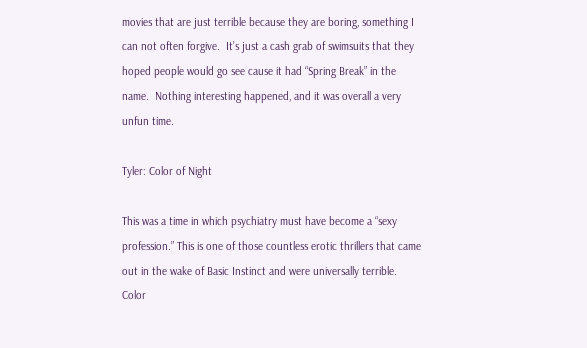movies that are just terrible because they are boring, something I can not often forgive.  It’s just a cash grab of swimsuits that they hoped people would go see cause it had “Spring Break” in the name.  Nothing interesting happened, and it was overall a very unfun time.

Tyler: Color of Night

This was a time in which psychiatry must have become a “sexy profession.” This is one of those countless erotic thrillers that came out in the wake of Basic Instinct and were universally terrible. Color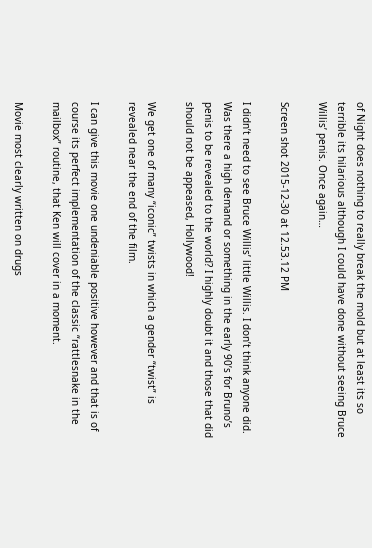of Night does nothing to really break the mold but at least its so terrible its hilarious although I could have done without seeing Bruce Willis’ penis. Once again…

Screen shot 2015-12-30 at 12.53.12 PM

I didn’t need to see Bruce Willis’ little Willis. I don’t think anyone did. Was there a high demand or something in the early 90’s for Bruno’s penis to be revealed to the world? I highly doubt it and those that did should not be appeased, Hollywood!

We get one of many “iconic” twists in which a gender “twist” is revealed near the end of the film.

I can give this movie one undeniable positive however and that is of course its perfect implementation of the classic “rattlesnake in the mailbox” routine, that Ken will cover in a moment.

Movie most clearly written on drugs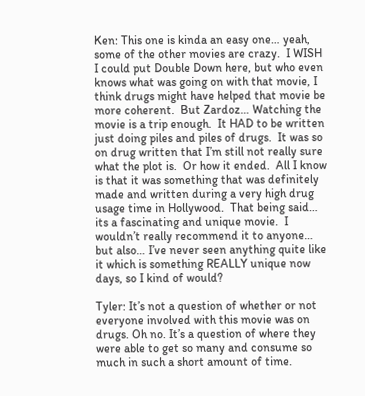Ken: This one is kinda an easy one… yeah, some of the other movies are crazy.  I WISH I could put Double Down here, but who even knows what was going on with that movie, I think drugs might have helped that movie be more coherent.  But Zardoz… Watching the movie is a trip enough.  It HAD to be written just doing piles and piles of drugs.  It was so on drug written that I’m still not really sure what the plot is.  Or how it ended.  All I know is that it was something that was definitely made and written during a very high drug usage time in Hollywood.  That being said… its a fascinating and unique movie.  I wouldn’t really recommend it to anyone… but also… I’ve never seen anything quite like it which is something REALLY unique now days, so I kind of would?

Tyler: It’s not a question of whether or not everyone involved with this movie was on drugs. Oh no. It’s a question of where they were able to get so many and consume so much in such a short amount of time.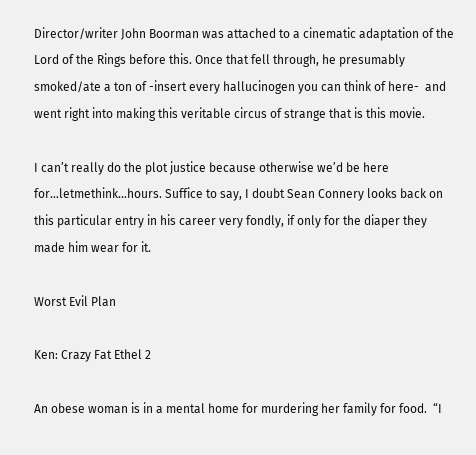Director/writer John Boorman was attached to a cinematic adaptation of the Lord of the Rings before this. Once that fell through, he presumably smoked/ate a ton of -insert every hallucinogen you can think of here-  and went right into making this veritable circus of strange that is this movie.

I can’t really do the plot justice because otherwise we’d be here for…letmethink…hours. Suffice to say, I doubt Sean Connery looks back on this particular entry in his career very fondly, if only for the diaper they made him wear for it.

Worst Evil Plan

Ken: Crazy Fat Ethel 2

An obese woman is in a mental home for murdering her family for food.  “I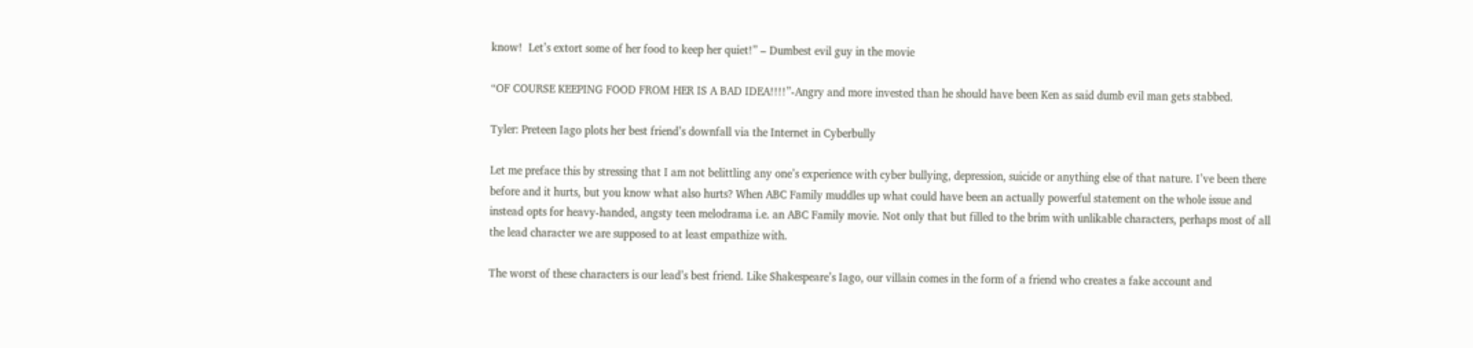know!  Let’s extort some of her food to keep her quiet!” – Dumbest evil guy in the movie

“OF COURSE KEEPING FOOD FROM HER IS A BAD IDEA!!!!”-Angry and more invested than he should have been Ken as said dumb evil man gets stabbed.

Tyler: Preteen Iago plots her best friend’s downfall via the Internet in Cyberbully

Let me preface this by stressing that I am not belittling any one’s experience with cyber bullying, depression, suicide or anything else of that nature. I’ve been there before and it hurts, but you know what also hurts? When ABC Family muddles up what could have been an actually powerful statement on the whole issue and instead opts for heavy-handed, angsty teen melodrama i.e. an ABC Family movie. Not only that but filled to the brim with unlikable characters, perhaps most of all the lead character we are supposed to at least empathize with.

The worst of these characters is our lead’s best friend. Like Shakespeare’s Iago, our villain comes in the form of a friend who creates a fake account and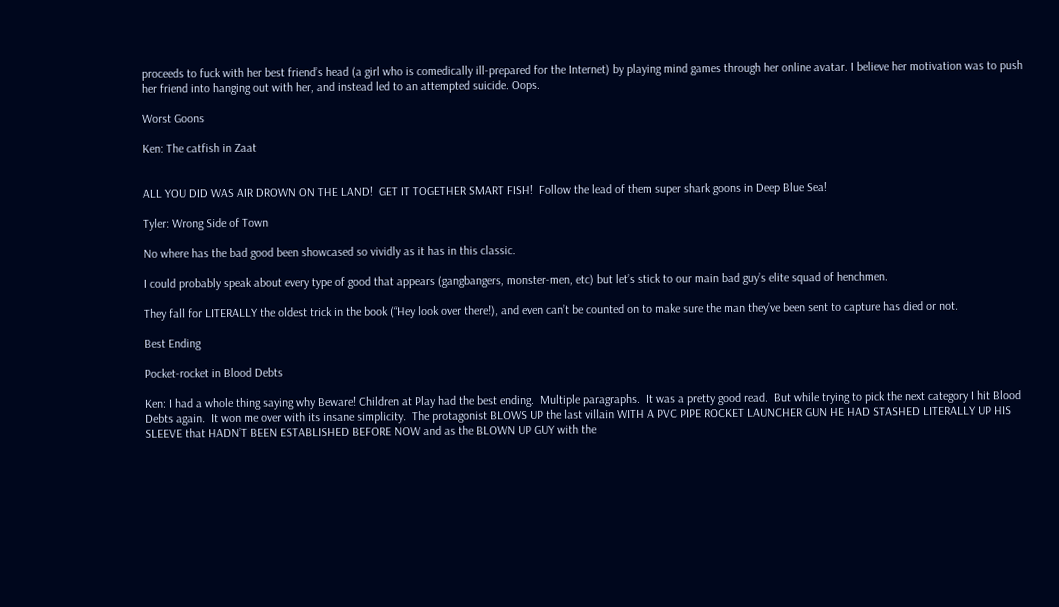proceeds to fuck with her best friend’s head (a girl who is comedically ill-prepared for the Internet) by playing mind games through her online avatar. I believe her motivation was to push her friend into hanging out with her, and instead led to an attempted suicide. Oops.

Worst Goons

Ken: The catfish in Zaat


ALL YOU DID WAS AIR DROWN ON THE LAND!  GET IT TOGETHER SMART FISH!  Follow the lead of them super shark goons in Deep Blue Sea!

Tyler: Wrong Side of Town

No where has the bad good been showcased so vividly as it has in this classic.

I could probably speak about every type of good that appears (gangbangers, monster-men, etc) but let’s stick to our main bad guy’s elite squad of henchmen.

They fall for LITERALLY the oldest trick in the book (“Hey look over there!), and even can’t be counted on to make sure the man they’ve been sent to capture has died or not.

Best Ending

Pocket-rocket in Blood Debts

Ken: I had a whole thing saying why Beware! Children at Play had the best ending.  Multiple paragraphs.  It was a pretty good read.  But while trying to pick the next category I hit Blood Debts again.  It won me over with its insane simplicity.  The protagonist BLOWS UP the last villain WITH A PVC PIPE ROCKET LAUNCHER GUN HE HAD STASHED LITERALLY UP HIS SLEEVE that HADN’T BEEN ESTABLISHED BEFORE NOW and as the BLOWN UP GUY with the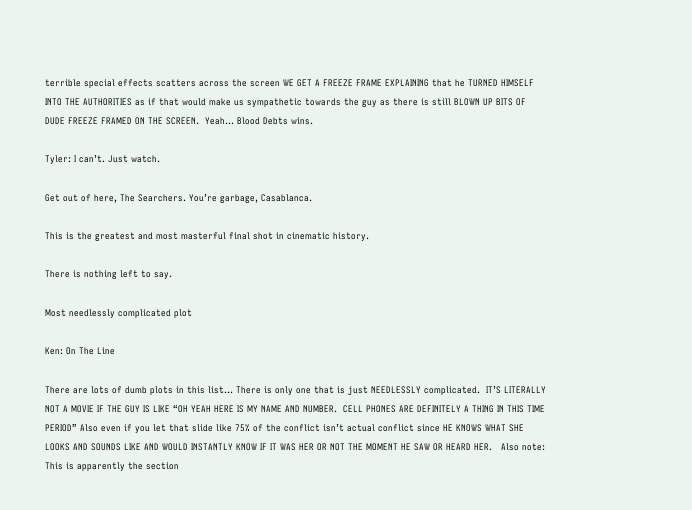terrible special effects scatters across the screen WE GET A FREEZE FRAME EXPLAINING that he TURNED HIMSELF INTO THE AUTHORITIES as if that would make us sympathetic towards the guy as there is still BLOWN UP BITS OF DUDE FREEZE FRAMED ON THE SCREEN.  Yeah… Blood Debts wins.

Tyler: I can’t. Just watch.

Get out of here, The Searchers. You’re garbage, Casablanca.

This is the greatest and most masterful final shot in cinematic history.

There is nothing left to say.

Most needlessly complicated plot

Ken: On The Line

There are lots of dumb plots in this list… There is only one that is just NEEDLESSLY complicated.  IT’S LITERALLY NOT A MOVIE IF THE GUY IS LIKE “OH YEAH HERE IS MY NAME AND NUMBER.  CELL PHONES ARE DEFINITELY A THING IN THIS TIME PERIOD” Also even if you let that slide like 75% of the conflict isn’t actual conflict since HE KNOWS WHAT SHE LOOKS AND SOUNDS LIKE AND WOULD INSTANTLY KNOW IF IT WAS HER OR NOT THE MOMENT HE SAW OR HEARD HER.   Also note:  This is apparently the section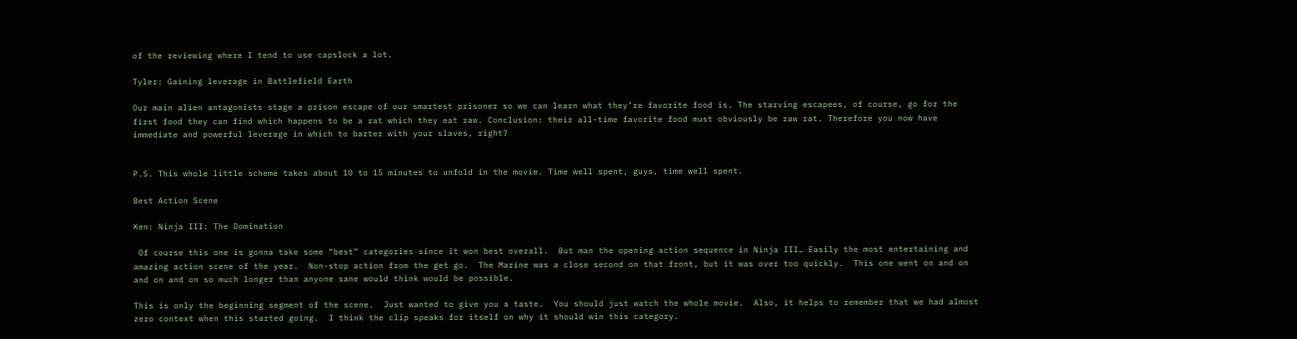of the reviewing where I tend to use capslock a lot.

Tyler: Gaining leverage in Battlefield Earth

Our main alien antagonists stage a prison escape of our smartest prisoner so we can learn what they’re favorite food is. The starving escapees, of course, go for the first food they can find which happens to be a rat which they eat raw. Conclusion: their all-time favorite food must obviously be raw rat. Therefore you now have immediate and powerful leverage in which to barter with your slaves, right?


P.S. This whole little scheme takes about 10 to 15 minutes to unfold in the movie. Time well spent, guys, time well spent.

Best Action Scene

Ken: Ninja III: The Domination

 Of course this one is gonna take some “best” categories since it won best overall.  But man the opening action sequence in Ninja III… Easily the most entertaining and amazing action scene of the year.  Non-stop action from the get go.  The Marine was a close second on that front, but it was over too quickly.  This one went on and on and on and on so much longer than anyone sane would think would be possible.

This is only the beginning segment of the scene.  Just wanted to give you a taste.  You should just watch the whole movie.  Also, it helps to remember that we had almost zero context when this started going.  I think the clip speaks for itself on why it should win this category.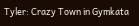Tyler: Crazy Town in Gymkata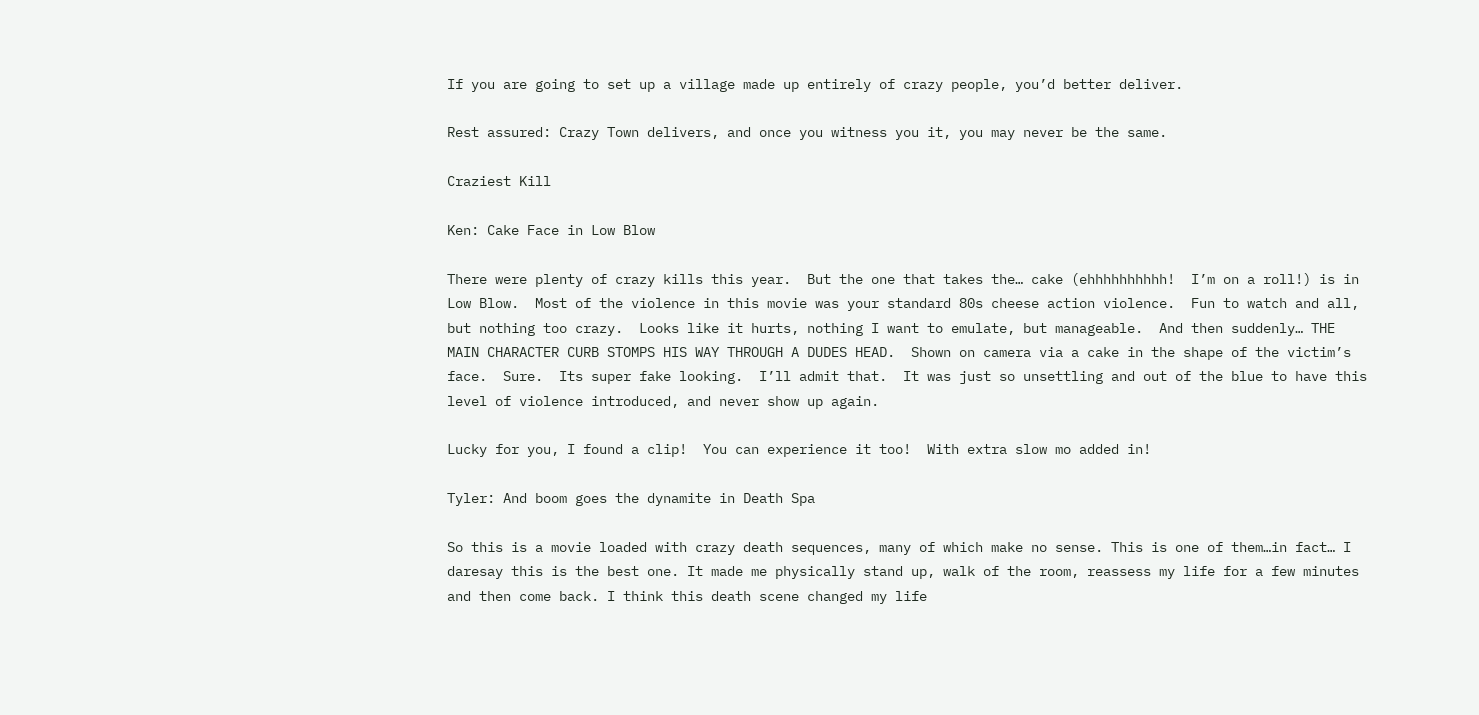If you are going to set up a village made up entirely of crazy people, you’d better deliver.

Rest assured: Crazy Town delivers, and once you witness you it, you may never be the same.

Craziest Kill

Ken: Cake Face in Low Blow

There were plenty of crazy kills this year.  But the one that takes the… cake (ehhhhhhhhhh!  I’m on a roll!) is in Low Blow.  Most of the violence in this movie was your standard 80s cheese action violence.  Fun to watch and all, but nothing too crazy.  Looks like it hurts, nothing I want to emulate, but manageable.  And then suddenly… THE MAIN CHARACTER CURB STOMPS HIS WAY THROUGH A DUDES HEAD.  Shown on camera via a cake in the shape of the victim’s face.  Sure.  Its super fake looking.  I’ll admit that.  It was just so unsettling and out of the blue to have this level of violence introduced, and never show up again.

Lucky for you, I found a clip!  You can experience it too!  With extra slow mo added in!

Tyler: And boom goes the dynamite in Death Spa

So this is a movie loaded with crazy death sequences, many of which make no sense. This is one of them…in fact… I daresay this is the best one. It made me physically stand up, walk of the room, reassess my life for a few minutes and then come back. I think this death scene changed my life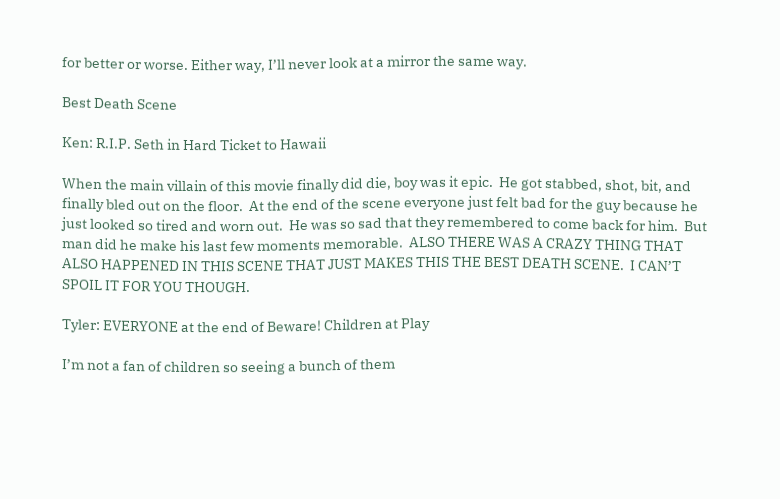for better or worse. Either way, I’ll never look at a mirror the same way.

Best Death Scene

Ken: R.I.P. Seth in Hard Ticket to Hawaii

When the main villain of this movie finally did die, boy was it epic.  He got stabbed, shot, bit, and finally bled out on the floor.  At the end of the scene everyone just felt bad for the guy because he just looked so tired and worn out.  He was so sad that they remembered to come back for him.  But man did he make his last few moments memorable.  ALSO THERE WAS A CRAZY THING THAT ALSO HAPPENED IN THIS SCENE THAT JUST MAKES THIS THE BEST DEATH SCENE.  I CAN’T SPOIL IT FOR YOU THOUGH.

Tyler: EVERYONE at the end of Beware! Children at Play

I’m not a fan of children so seeing a bunch of them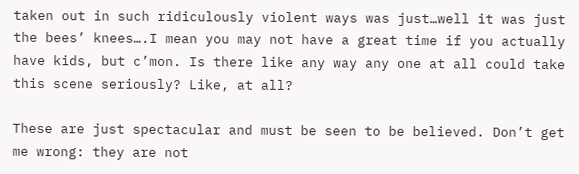taken out in such ridiculously violent ways was just…well it was just the bees’ knees….I mean you may not have a great time if you actually have kids, but c’mon. Is there like any way any one at all could take this scene seriously? Like, at all?

These are just spectacular and must be seen to be believed. Don’t get me wrong: they are not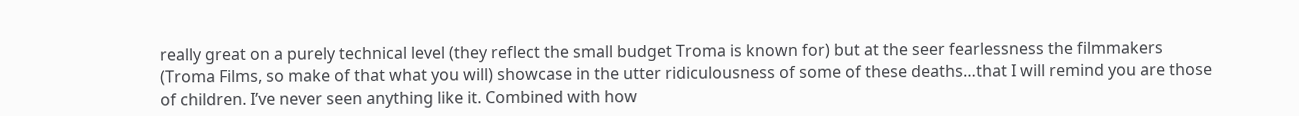really great on a purely technical level (they reflect the small budget Troma is known for) but at the seer fearlessness the filmmakers (Troma Films, so make of that what you will) showcase in the utter ridiculousness of some of these deaths…that I will remind you are those of children. I’ve never seen anything like it. Combined with how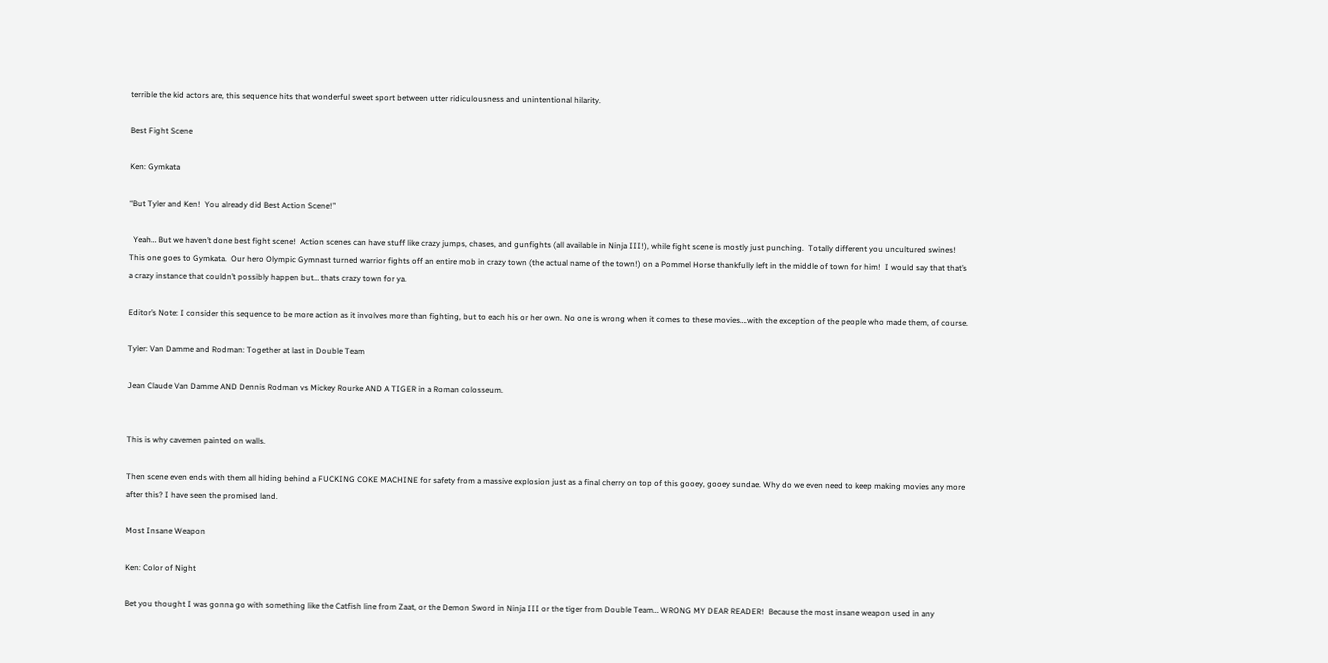terrible the kid actors are, this sequence hits that wonderful sweet sport between utter ridiculousness and unintentional hilarity.

Best Fight Scene

Ken: Gymkata

“But Tyler and Ken!  You already did Best Action Scene!”

  Yeah… But we haven’t done best fight scene!  Action scenes can have stuff like crazy jumps, chases, and gunfights (all available in Ninja III!), while fight scene is mostly just punching.  Totally different you uncultured swines!  This one goes to Gymkata.  Our hero Olympic Gymnast turned warrior fights off an entire mob in crazy town (the actual name of the town!) on a Pommel Horse thankfully left in the middle of town for him!  I would say that that’s a crazy instance that couldn’t possibly happen but… thats crazy town for ya.

Editor’s Note: I consider this sequence to be more action as it involves more than fighting, but to each his or her own. No one is wrong when it comes to these movies….with the exception of the people who made them, of course.

Tyler: Van Damme and Rodman: Together at last in Double Team

Jean Claude Van Damme AND Dennis Rodman vs Mickey Rourke AND A TIGER in a Roman colosseum.


This is why cavemen painted on walls.

Then scene even ends with them all hiding behind a FUCKING COKE MACHINE for safety from a massive explosion just as a final cherry on top of this gooey, gooey sundae. Why do we even need to keep making movies any more after this? I have seen the promised land.

Most Insane Weapon

Ken: Color of Night

Bet you thought I was gonna go with something like the Catfish line from Zaat, or the Demon Sword in Ninja III or the tiger from Double Team… WRONG MY DEAR READER!  Because the most insane weapon used in any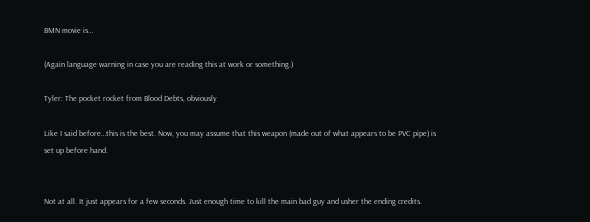BMN movie is…

(Again language warning in case you are reading this at work or something.)

Tyler: The pocket rocket from Blood Debts, obviously

Like I said before…this is the best. Now, you may assume that this weapon (made out of what appears to be PVC pipe) is set up before hand.


Not at all. It just appears for a few seconds. Just enough time to kill the main bad guy and usher the ending credits.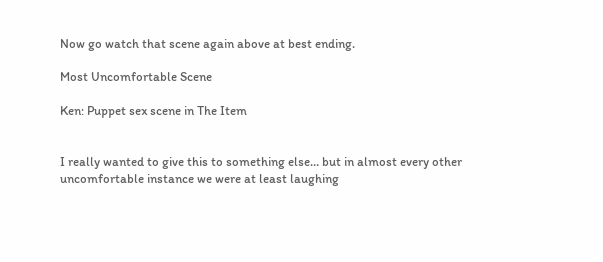Now go watch that scene again above at best ending.

Most Uncomfortable Scene

Ken: Puppet sex scene in The Item


I really wanted to give this to something else… but in almost every other uncomfortable instance we were at least laughing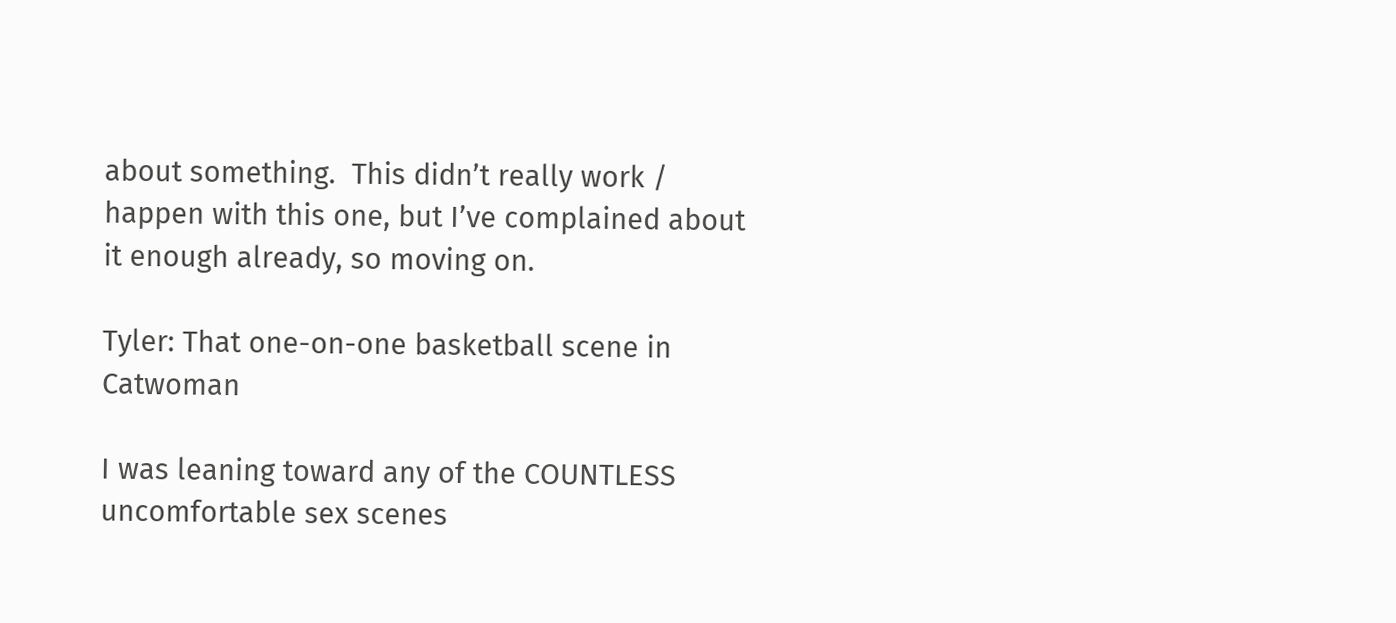about something.  This didn’t really work / happen with this one, but I’ve complained about it enough already, so moving on.

Tyler: That one-on-one basketball scene in Catwoman

I was leaning toward any of the COUNTLESS uncomfortable sex scenes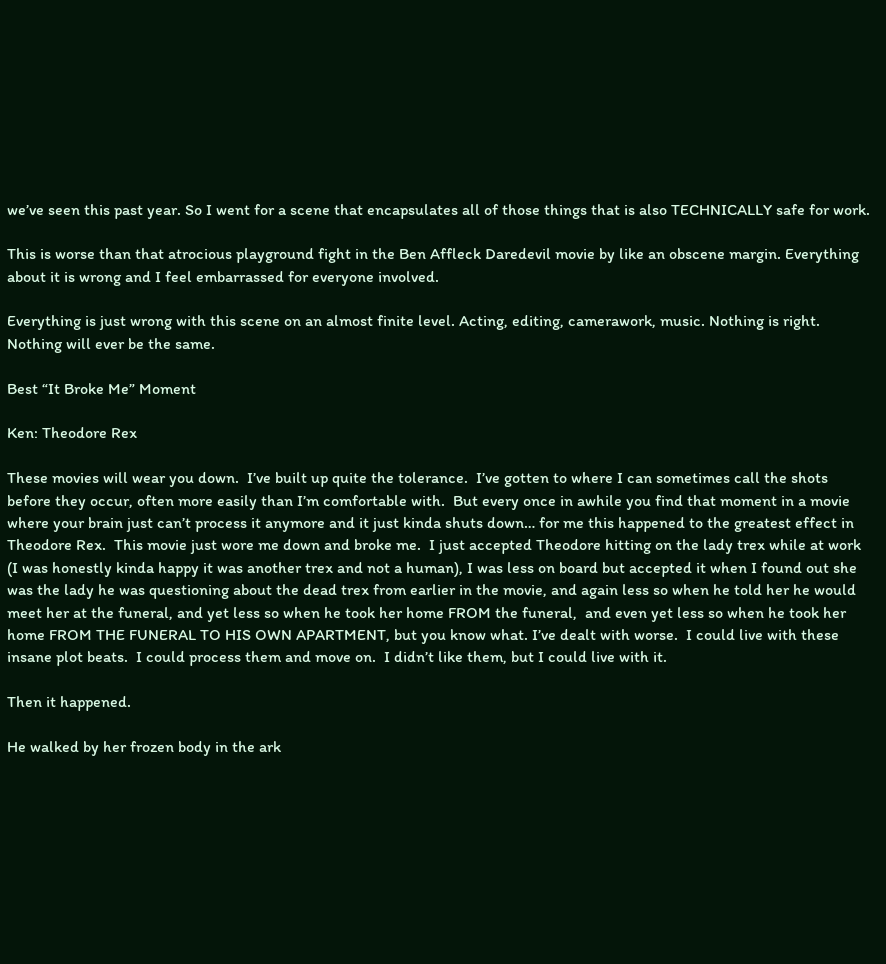we’ve seen this past year. So I went for a scene that encapsulates all of those things that is also TECHNICALLY safe for work.

This is worse than that atrocious playground fight in the Ben Affleck Daredevil movie by like an obscene margin. Everything about it is wrong and I feel embarrassed for everyone involved.

Everything is just wrong with this scene on an almost finite level. Acting, editing, camerawork, music. Nothing is right. Nothing will ever be the same.

Best “It Broke Me” Moment

Ken: Theodore Rex

These movies will wear you down.  I’ve built up quite the tolerance.  I’ve gotten to where I can sometimes call the shots before they occur, often more easily than I’m comfortable with.  But every once in awhile you find that moment in a movie where your brain just can’t process it anymore and it just kinda shuts down… for me this happened to the greatest effect in Theodore Rex.  This movie just wore me down and broke me.  I just accepted Theodore hitting on the lady trex while at work (I was honestly kinda happy it was another trex and not a human), I was less on board but accepted it when I found out she was the lady he was questioning about the dead trex from earlier in the movie, and again less so when he told her he would meet her at the funeral, and yet less so when he took her home FROM the funeral,  and even yet less so when he took her home FROM THE FUNERAL TO HIS OWN APARTMENT, but you know what. I’ve dealt with worse.  I could live with these insane plot beats.  I could process them and move on.  I didn’t like them, but I could live with it.

Then it happened.

He walked by her frozen body in the ark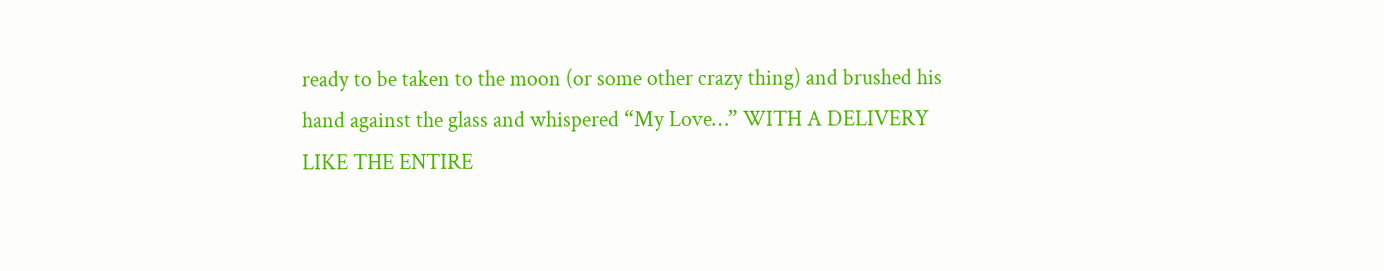ready to be taken to the moon (or some other crazy thing) and brushed his hand against the glass and whispered “My Love…” WITH A DELIVERY LIKE THE ENTIRE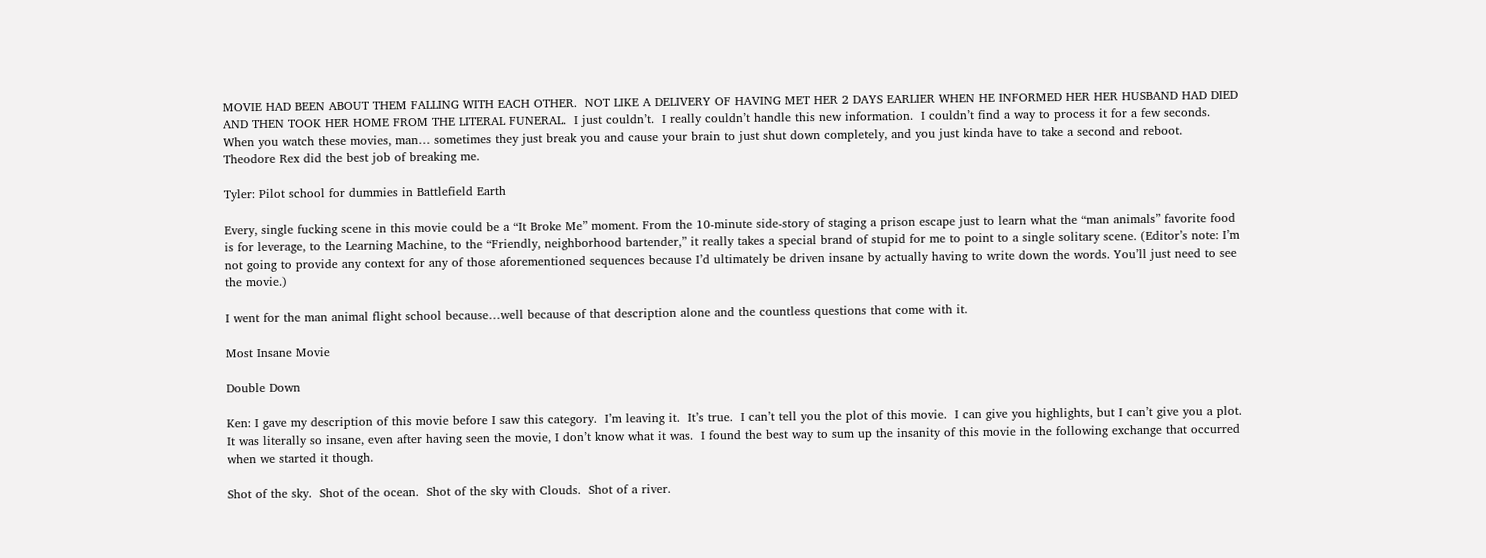MOVIE HAD BEEN ABOUT THEM FALLING WITH EACH OTHER.  NOT LIKE A DELIVERY OF HAVING MET HER 2 DAYS EARLIER WHEN HE INFORMED HER HER HUSBAND HAD DIED AND THEN TOOK HER HOME FROM THE LITERAL FUNERAL.  I just couldn’t.  I really couldn’t handle this new information.  I couldn’t find a way to process it for a few seconds.  When you watch these movies, man… sometimes they just break you and cause your brain to just shut down completely, and you just kinda have to take a second and reboot.  Theodore Rex did the best job of breaking me.

Tyler: Pilot school for dummies in Battlefield Earth

Every, single fucking scene in this movie could be a “It Broke Me” moment. From the 10-minute side-story of staging a prison escape just to learn what the “man animals” favorite food is for leverage, to the Learning Machine, to the “Friendly, neighborhood bartender,” it really takes a special brand of stupid for me to point to a single solitary scene. (Editor’s note: I’m not going to provide any context for any of those aforementioned sequences because I’d ultimately be driven insane by actually having to write down the words. You’ll just need to see the movie.)

I went for the man animal flight school because…well because of that description alone and the countless questions that come with it.

Most Insane Movie

Double Down

Ken: I gave my description of this movie before I saw this category.  I’m leaving it.  It’s true.  I can’t tell you the plot of this movie.  I can give you highlights, but I can’t give you a plot. It was literally so insane, even after having seen the movie, I don’t know what it was.  I found the best way to sum up the insanity of this movie in the following exchange that occurred when we started it though.

Shot of the sky.  Shot of the ocean.  Shot of the sky with Clouds.  Shot of a river.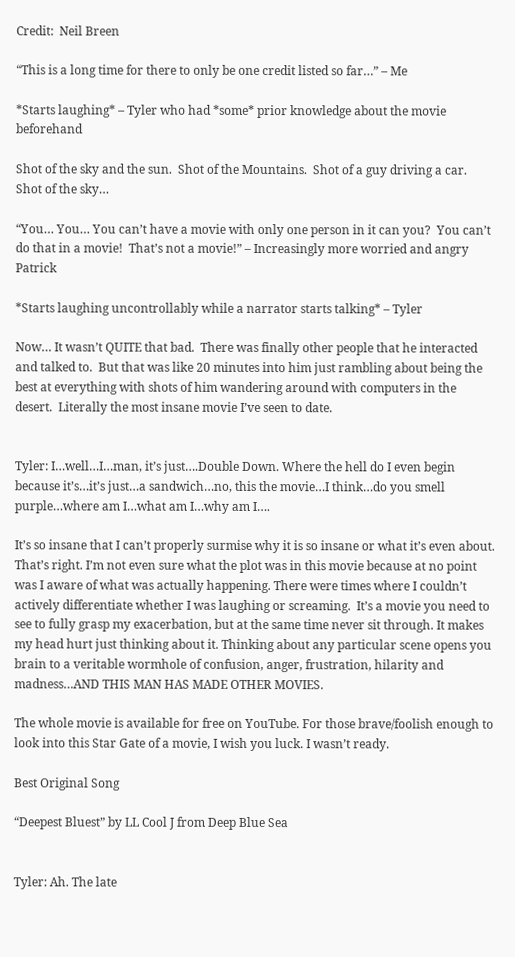Credit:  Neil Breen

“This is a long time for there to only be one credit listed so far…” – Me

*Starts laughing* – Tyler who had *some* prior knowledge about the movie beforehand

Shot of the sky and the sun.  Shot of the Mountains.  Shot of a guy driving a car.  Shot of the sky…

“You… You… You can’t have a movie with only one person in it can you?  You can’t do that in a movie!  That’s not a movie!” – Increasingly more worried and angry Patrick

*Starts laughing uncontrollably while a narrator starts talking* – Tyler

Now… It wasn’t QUITE that bad.  There was finally other people that he interacted and talked to.  But that was like 20 minutes into him just rambling about being the best at everything with shots of him wandering around with computers in the desert.  Literally the most insane movie I’ve seen to date.


Tyler: I…well…I…man, it’s just….Double Down. Where the hell do I even begin because it’s…it’s just…a sandwich…no, this the movie…I think…do you smell purple…where am I…what am I…why am I….

It’s so insane that I can’t properly surmise why it is so insane or what it’s even about. That’s right. I’m not even sure what the plot was in this movie because at no point was I aware of what was actually happening. There were times where I couldn’t actively differentiate whether I was laughing or screaming.  It’s a movie you need to see to fully grasp my exacerbation, but at the same time never sit through. It makes my head hurt just thinking about it. Thinking about any particular scene opens you brain to a veritable wormhole of confusion, anger, frustration, hilarity and madness…AND THIS MAN HAS MADE OTHER MOVIES.

The whole movie is available for free on YouTube. For those brave/foolish enough to look into this Star Gate of a movie, I wish you luck. I wasn’t ready.

Best Original Song

“Deepest Bluest” by LL Cool J from Deep Blue Sea


Tyler: Ah. The late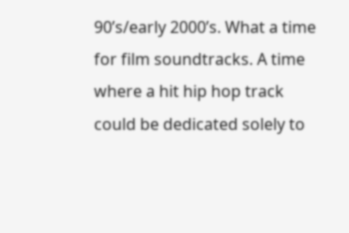90’s/early 2000’s. What a time for film soundtracks. A time where a hit hip hop track could be dedicated solely to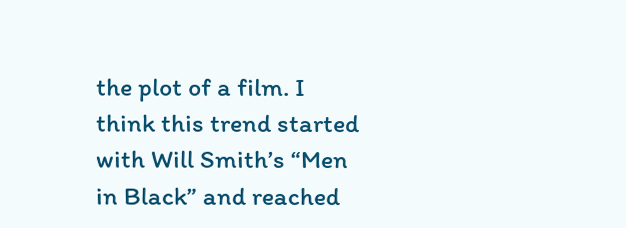the plot of a film. I think this trend started with Will Smith’s “Men in Black” and reached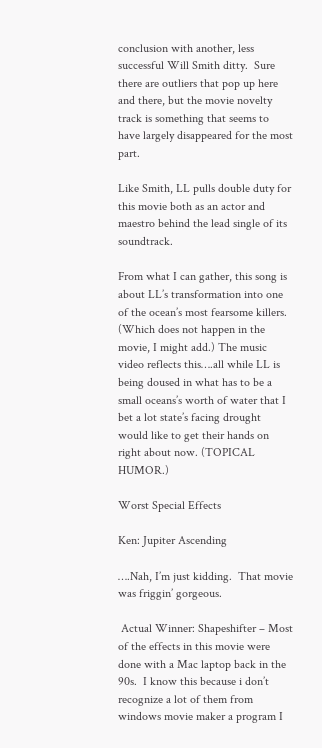conclusion with another, less successful Will Smith ditty.  Sure there are outliers that pop up here and there, but the movie novelty track is something that seems to have largely disappeared for the most part.

Like Smith, LL pulls double duty for this movie both as an actor and maestro behind the lead single of its soundtrack.

From what I can gather, this song is about LL’s transformation into one of the ocean’s most fearsome killers. (Which does not happen in the movie, I might add.) The music video reflects this….all while LL is being doused in what has to be a small oceans’s worth of water that I bet a lot state’s facing drought would like to get their hands on right about now. (TOPICAL HUMOR.)

Worst Special Effects

Ken: Jupiter Ascending

….Nah, I’m just kidding.  That movie was friggin’ gorgeous.

 Actual Winner: Shapeshifter – Most of the effects in this movie were done with a Mac laptop back in the 90s.  I know this because i don’t recognize a lot of them from windows movie maker a program I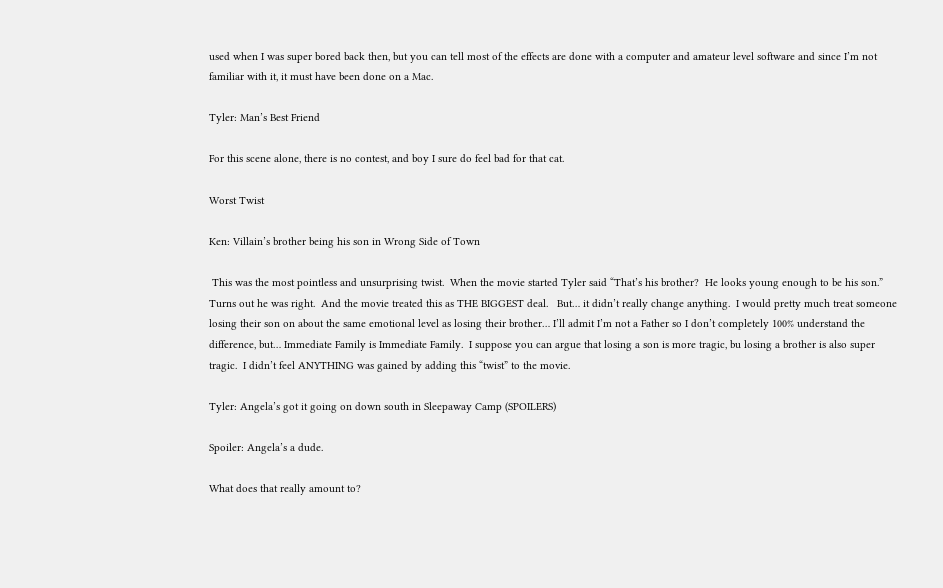used when I was super bored back then, but you can tell most of the effects are done with a computer and amateur level software and since I’m not familiar with it, it must have been done on a Mac.

Tyler: Man’s Best Friend

For this scene alone, there is no contest, and boy I sure do feel bad for that cat.

Worst Twist

Ken: Villain’s brother being his son in Wrong Side of Town

 This was the most pointless and unsurprising twist.  When the movie started Tyler said “That’s his brother?  He looks young enough to be his son.”  Turns out he was right.  And the movie treated this as THE BIGGEST deal.   But… it didn’t really change anything.  I would pretty much treat someone losing their son on about the same emotional level as losing their brother… I’ll admit I’m not a Father so I don’t completely 100% understand the difference, but… Immediate Family is Immediate Family.  I suppose you can argue that losing a son is more tragic, bu losing a brother is also super tragic.  I didn’t feel ANYTHING was gained by adding this “twist” to the movie.

Tyler: Angela’s got it going on down south in Sleepaway Camp (SPOILERS)

Spoiler: Angela’s a dude.

What does that really amount to?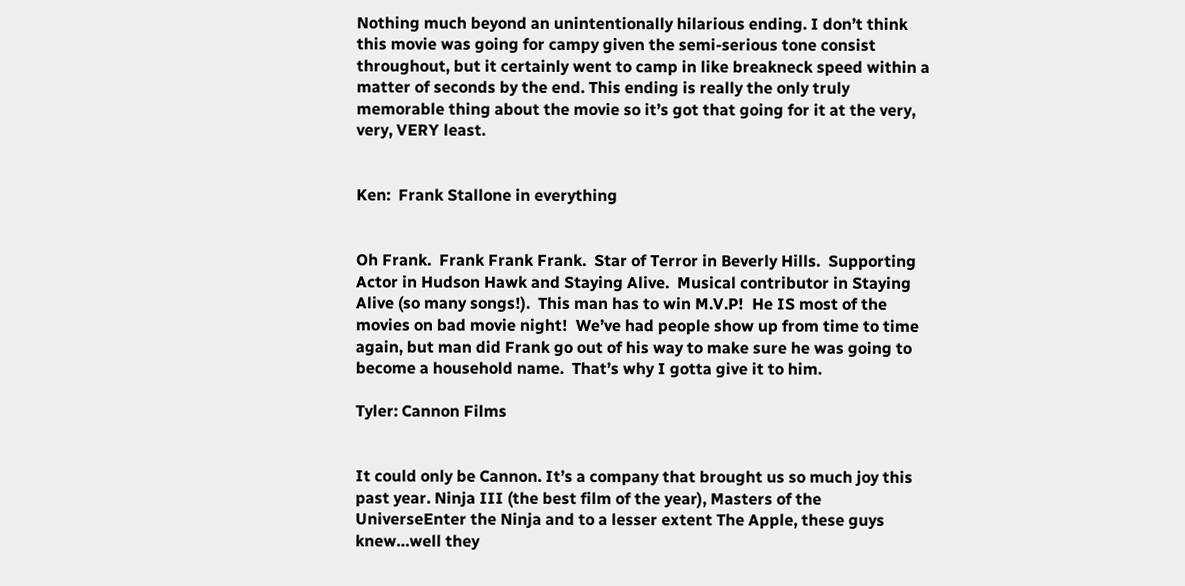Nothing much beyond an unintentionally hilarious ending. I don’t think this movie was going for campy given the semi-serious tone consist throughout, but it certainly went to camp in like breakneck speed within a matter of seconds by the end. This ending is really the only truly memorable thing about the movie so it’s got that going for it at the very, very, VERY least.


Ken:  Frank Stallone in everything


Oh Frank.  Frank Frank Frank.  Star of Terror in Beverly Hills.  Supporting Actor in Hudson Hawk and Staying Alive.  Musical contributor in Staying Alive (so many songs!).  This man has to win M.V.P!  He IS most of the movies on bad movie night!  We’ve had people show up from time to time again, but man did Frank go out of his way to make sure he was going to become a household name.  That’s why I gotta give it to him.

Tyler: Cannon Films


It could only be Cannon. It’s a company that brought us so much joy this past year. Ninja III (the best film of the year), Masters of the UniverseEnter the Ninja and to a lesser extent The Apple, these guys knew…well they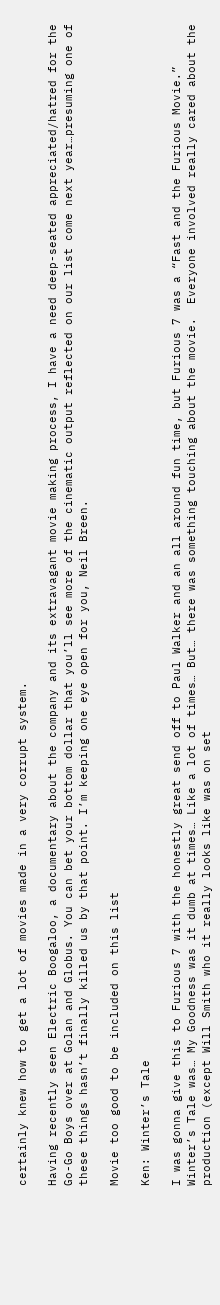certainly knew how to get a lot of movies made in a very corrupt system.

Having recently seen Electric Boogaloo, a documentary about the company and its extravagant movie making process, I have a need deep-seated appreciated/hatred for the Go-Go Boys over at Golan and Globus. You can bet your bottom dollar that you’ll see more of the cinematic output reflected on our list come next year…presuming one of these things hasn’t finally killed us by that point. I’m keeping one eye open for you, Neil Breen.

Movie too good to be included on this list

Ken: Winter’s Tale

I was gonna give this to Furious 7 with the honestly great send off to Paul Walker and an all around fun time, but Furious 7 was a “Fast and the Furious Movie.”  Winter’s Tale was… My Goodness was it dumb at times… Like a lot of times… But… there was something touching about the movie.  Everyone involved really cared about the production (except Will Smith who it really looks like was on set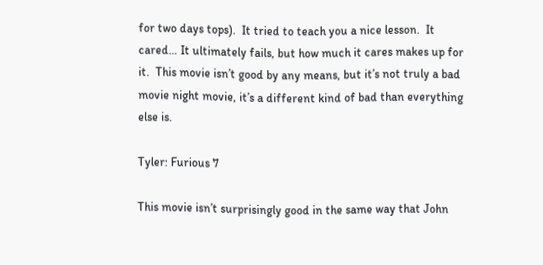for two days tops).  It tried to teach you a nice lesson.  It cared… It ultimately fails, but how much it cares makes up for it.  This movie isn’t good by any means, but it’s not truly a bad movie night movie, it’s a different kind of bad than everything else is.

Tyler: Furious 7

This movie isn’t surprisingly good in the same way that John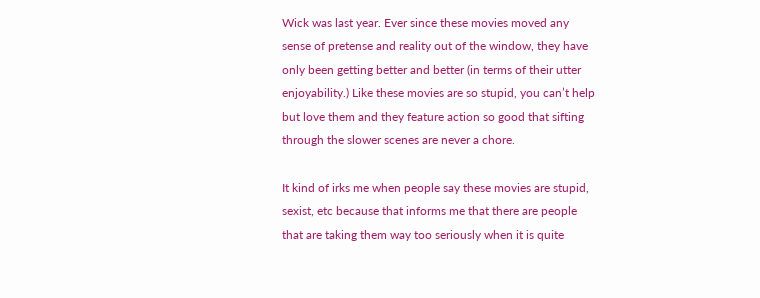Wick was last year. Ever since these movies moved any sense of pretense and reality out of the window, they have only been getting better and better (in terms of their utter enjoyability.) Like these movies are so stupid, you can’t help but love them and they feature action so good that sifting through the slower scenes are never a chore.

It kind of irks me when people say these movies are stupid, sexist, etc because that informs me that there are people that are taking them way too seriously when it is quite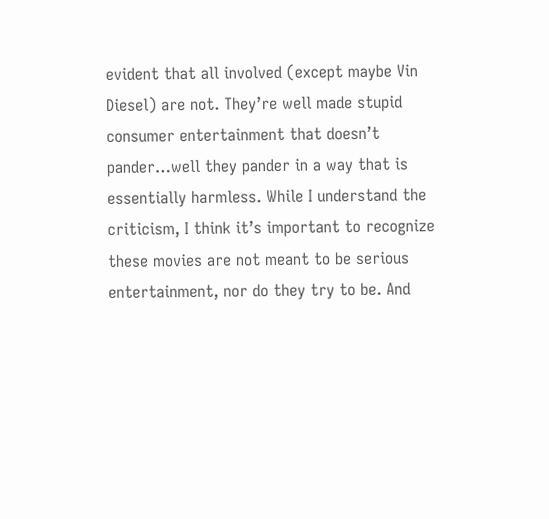evident that all involved (except maybe Vin Diesel) are not. They’re well made stupid consumer entertainment that doesn’t pander…well they pander in a way that is essentially harmless. While I understand the criticism, I think it’s important to recognize these movies are not meant to be serious entertainment, nor do they try to be. And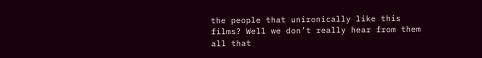the people that unironically like this films? Well we don’t really hear from them all that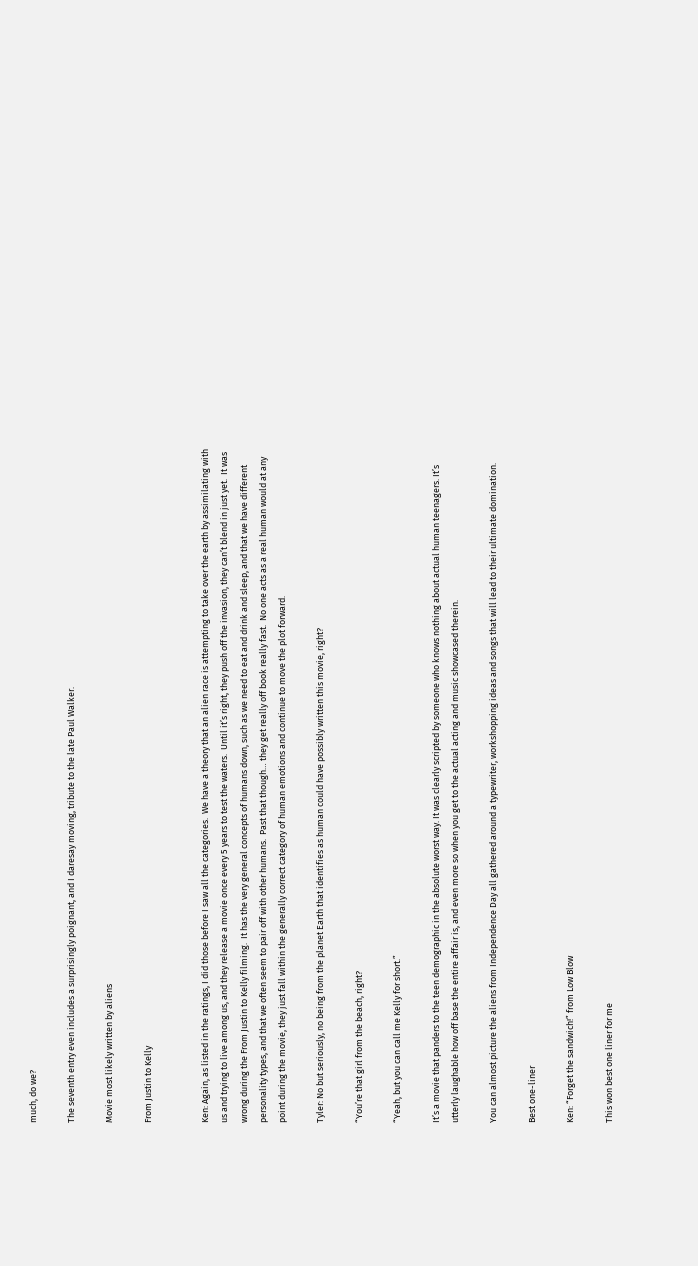much, do we?

The seventh entry even includes a surprisingly poignant, and I daresay moving, tribute to the late Paul Walker.

Movie most likely written by aliens

From Justin to Kelly


Ken: Again, as listed in the ratings, I did those before I saw all the categories.  We have a theory that an alien race is attempting to take over the earth by assimilating with us and trying to live among us, and they release a movie once every 5 years to test the waters.  Until it’s right, they push off the invasion, they can’t blend in just yet.  It was wrong during the From Justin to Kelly filming.  It has the very general concepts of humans down, such as we need to eat and drink and sleep, and that we have different personality types, and that we often seem to pair off with other humans.  Past that though… they get really off book really fast.  No one acts as a real human would at any point during the movie, they just fall within the generally correct category of human emotions and continue to move the plot forward.

Tyler: No but seriously, no being from the planet Earth that identifies as human could have possibly written this movie, right?

“You’re that girl from the beach, right?

“Yeah, but you can call me Kelly for short.”

It’s a movie that panders to the teen demographic in the absolute worst way. It was clearly scripted by someone who knows nothing about actual human teenagers. It’s utterly laughable how off base the entire affair is, and even more so when you get to the actual acting and music showcased therein.

You can almost picture the aliens from Independence Day all gathered around a typewriter, workshopping ideas and songs that will lead to their ultimate domination.

Best one-liner

Ken: “Forget the sandwich!” from Low Blow

This won best one liner for me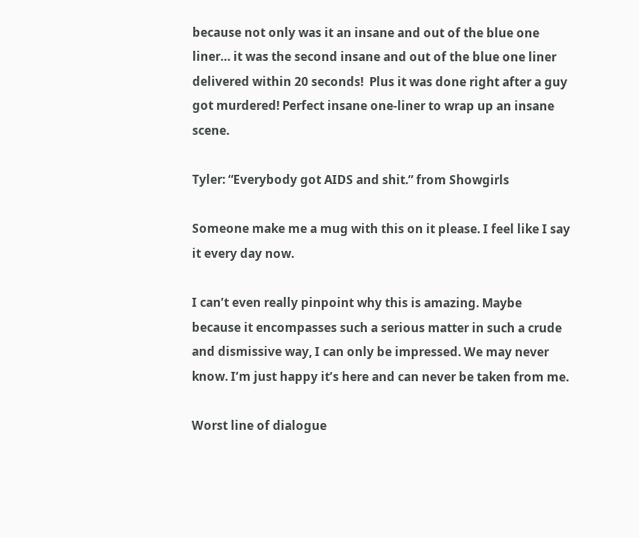because not only was it an insane and out of the blue one liner… it was the second insane and out of the blue one liner delivered within 20 seconds!  Plus it was done right after a guy got murdered! Perfect insane one-liner to wrap up an insane scene.

Tyler: “Everybody got AIDS and shit.” from Showgirls

Someone make me a mug with this on it please. I feel like I say it every day now.

I can’t even really pinpoint why this is amazing. Maybe because it encompasses such a serious matter in such a crude and dismissive way, I can only be impressed. We may never know. I’m just happy it’s here and can never be taken from me.

Worst line of dialogue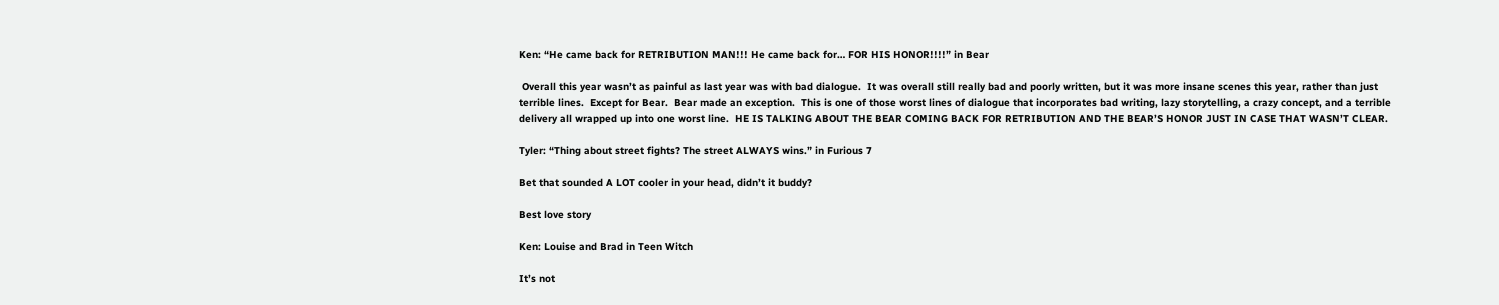Ken: “He came back for RETRIBUTION MAN!!! He came back for… FOR HIS HONOR!!!!” in Bear

 Overall this year wasn’t as painful as last year was with bad dialogue.  It was overall still really bad and poorly written, but it was more insane scenes this year, rather than just terrible lines.  Except for Bear.  Bear made an exception.  This is one of those worst lines of dialogue that incorporates bad writing, lazy storytelling, a crazy concept, and a terrible delivery all wrapped up into one worst line.  HE IS TALKING ABOUT THE BEAR COMING BACK FOR RETRIBUTION AND THE BEAR’S HONOR JUST IN CASE THAT WASN’T CLEAR.

Tyler: “Thing about street fights? The street ALWAYS wins.” in Furious 7

Bet that sounded A LOT cooler in your head, didn’t it buddy?

Best love story

Ken: Louise and Brad in Teen Witch

It’s not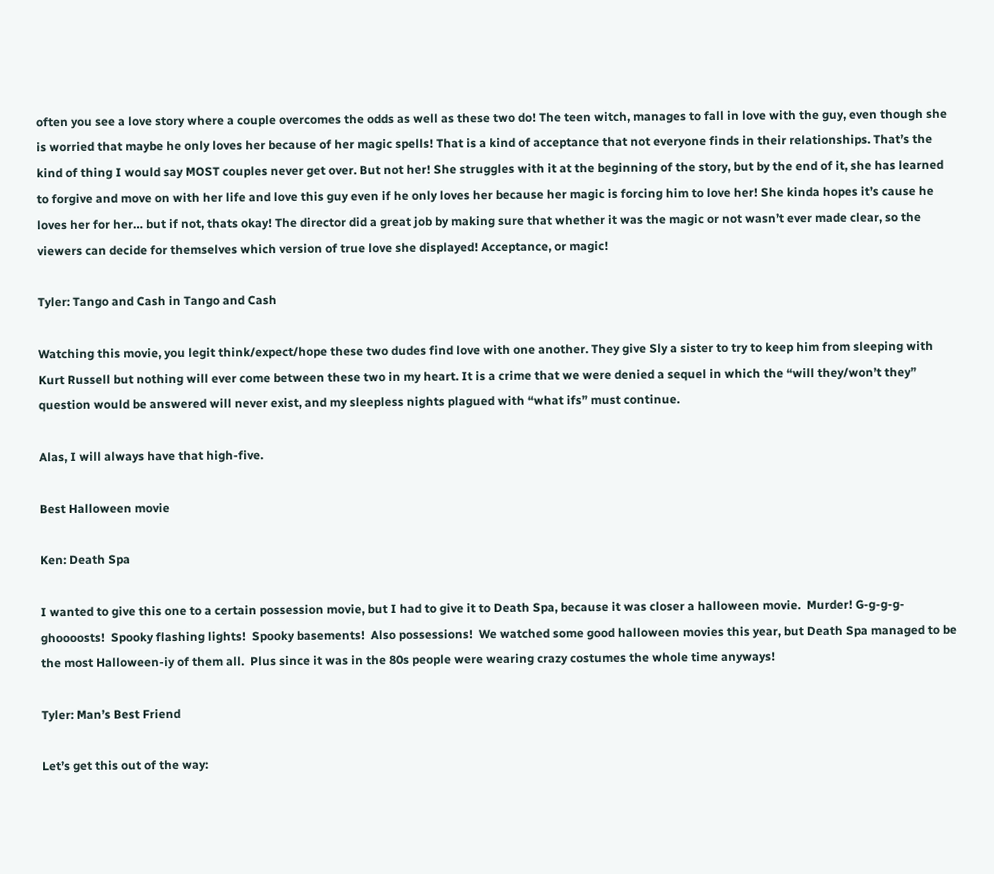often you see a love story where a couple overcomes the odds as well as these two do! The teen witch, manages to fall in love with the guy, even though she is worried that maybe he only loves her because of her magic spells! That is a kind of acceptance that not everyone finds in their relationships. That’s the kind of thing I would say MOST couples never get over. But not her! She struggles with it at the beginning of the story, but by the end of it, she has learned to forgive and move on with her life and love this guy even if he only loves her because her magic is forcing him to love her! She kinda hopes it’s cause he loves her for her… but if not, thats okay! The director did a great job by making sure that whether it was the magic or not wasn’t ever made clear, so the viewers can decide for themselves which version of true love she displayed! Acceptance, or magic!

Tyler: Tango and Cash in Tango and Cash

Watching this movie, you legit think/expect/hope these two dudes find love with one another. They give Sly a sister to try to keep him from sleeping with Kurt Russell but nothing will ever come between these two in my heart. It is a crime that we were denied a sequel in which the “will they/won’t they” question would be answered will never exist, and my sleepless nights plagued with “what ifs” must continue.

Alas, I will always have that high-five.

Best Halloween movie

Ken: Death Spa

I wanted to give this one to a certain possession movie, but I had to give it to Death Spa, because it was closer a halloween movie.  Murder! G-g-g-g-ghoooosts!  Spooky flashing lights!  Spooky basements!  Also possessions!  We watched some good halloween movies this year, but Death Spa managed to be the most Halloween-iy of them all.  Plus since it was in the 80s people were wearing crazy costumes the whole time anyways!

Tyler: Man’s Best Friend

Let’s get this out of the way: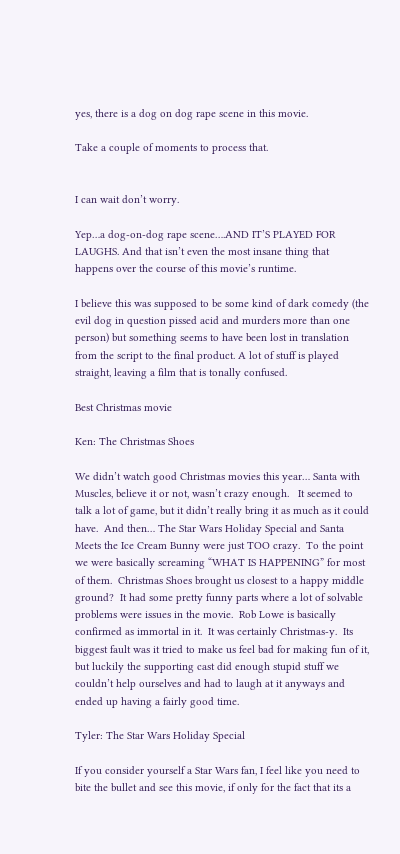yes, there is a dog on dog rape scene in this movie.

Take a couple of moments to process that.


I can wait don’t worry.

Yep…a dog-on-dog rape scene….AND IT’S PLAYED FOR LAUGHS. And that isn’t even the most insane thing that happens over the course of this movie’s runtime.

I believe this was supposed to be some kind of dark comedy (the evil dog in question pissed acid and murders more than one person) but something seems to have been lost in translation from the script to the final product. A lot of stuff is played straight, leaving a film that is tonally confused.

Best Christmas movie

Ken: The Christmas Shoes

We didn’t watch good Christmas movies this year… Santa with Muscles, believe it or not, wasn’t crazy enough.   It seemed to talk a lot of game, but it didn’t really bring it as much as it could have.  And then… The Star Wars Holiday Special and Santa Meets the Ice Cream Bunny were just TOO crazy.  To the point we were basically screaming “WHAT IS HAPPENING” for most of them.  Christmas Shoes brought us closest to a happy middle ground?  It had some pretty funny parts where a lot of solvable problems were issues in the movie.  Rob Lowe is basically confirmed as immortal in it.  It was certainly Christmas-y.  Its biggest fault was it tried to make us feel bad for making fun of it, but luckily the supporting cast did enough stupid stuff we couldn’t help ourselves and had to laugh at it anyways and ended up having a fairly good time.

Tyler: The Star Wars Holiday Special

If you consider yourself a Star Wars fan, I feel like you need to bite the bullet and see this movie, if only for the fact that its a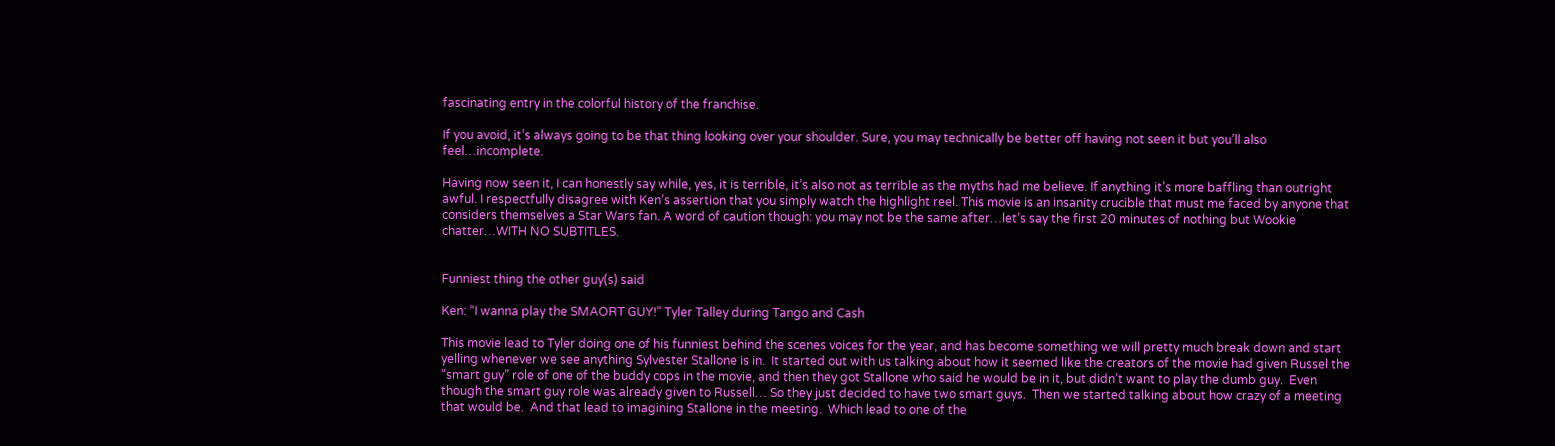fascinating entry in the colorful history of the franchise.

If you avoid, it’s always going to be that thing looking over your shoulder. Sure, you may technically be better off having not seen it but you’ll also feel…incomplete.

Having now seen it, I can honestly say while, yes, it is terrible, it’s also not as terrible as the myths had me believe. If anything it’s more baffling than outright awful. I respectfully disagree with Ken’s assertion that you simply watch the highlight reel. This movie is an insanity crucible that must me faced by anyone that considers themselves a Star Wars fan. A word of caution though: you may not be the same after…let’s say the first 20 minutes of nothing but Wookie chatter…WITH NO SUBTITLES.


Funniest thing the other guy(s) said

Ken: “I wanna play the SMAORT GUY!” Tyler Talley during Tango and Cash

This movie lead to Tyler doing one of his funniest behind the scenes voices for the year, and has become something we will pretty much break down and start yelling whenever we see anything Sylvester Stallone is in.  It started out with us talking about how it seemed like the creators of the movie had given Russel the “smart guy” role of one of the buddy cops in the movie, and then they got Stallone who said he would be in it, but didn’t want to play the dumb guy.  Even though the smart guy role was already given to Russell… So they just decided to have two smart guys.  Then we started talking about how crazy of a meeting that would be.  And that lead to imagining Stallone in the meeting.  Which lead to one of the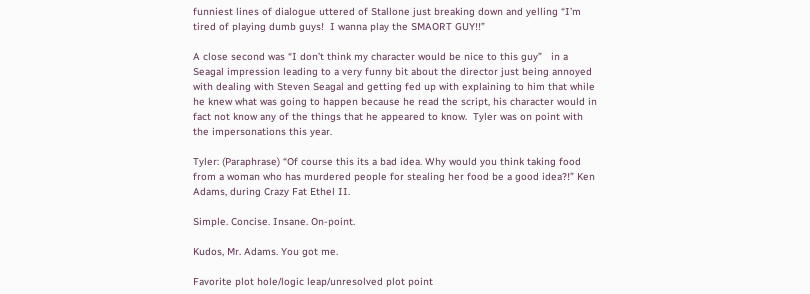funniest lines of dialogue uttered of Stallone just breaking down and yelling “I’m tired of playing dumb guys!  I wanna play the SMAORT GUY!!”

A close second was “I don’t think my character would be nice to this guy”   in a Seagal impression leading to a very funny bit about the director just being annoyed with dealing with Steven Seagal and getting fed up with explaining to him that while he knew what was going to happen because he read the script, his character would in fact not know any of the things that he appeared to know.  Tyler was on point with the impersonations this year.

Tyler: (Paraphrase) “Of course this its a bad idea. Why would you think taking food from a woman who has murdered people for stealing her food be a good idea?!” Ken Adams, during Crazy Fat Ethel II.

Simple. Concise. Insane. On-point.

Kudos, Mr. Adams. You got me.

Favorite plot hole/logic leap/unresolved plot point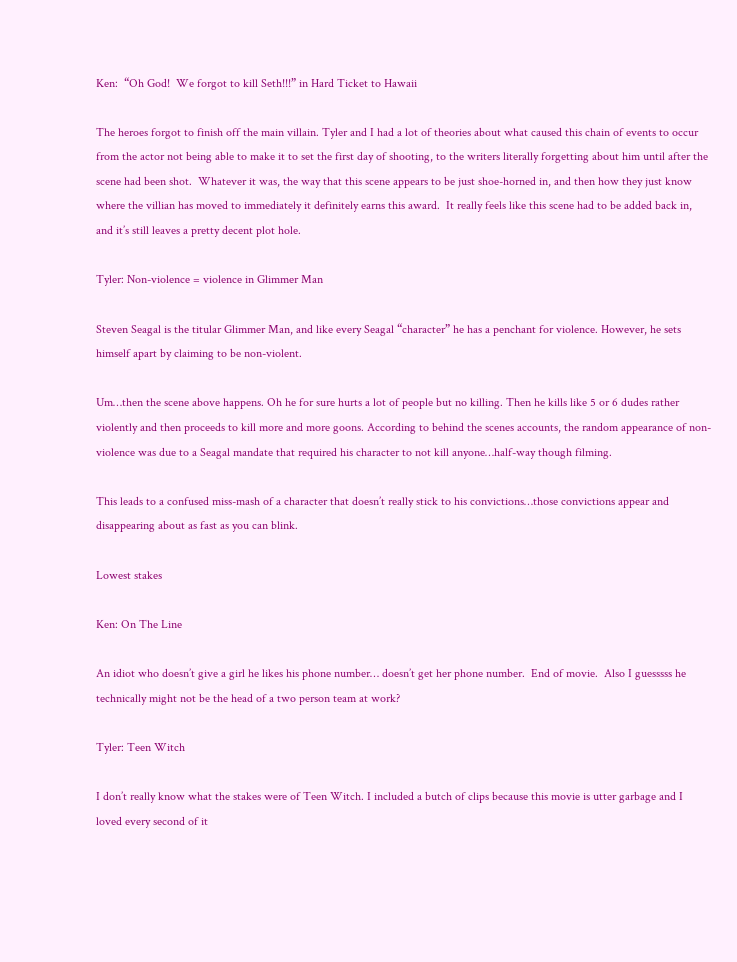Ken:  “Oh God!  We forgot to kill Seth!!!” in Hard Ticket to Hawaii

The heroes forgot to finish off the main villain. Tyler and I had a lot of theories about what caused this chain of events to occur from the actor not being able to make it to set the first day of shooting, to the writers literally forgetting about him until after the scene had been shot.  Whatever it was, the way that this scene appears to be just shoe-horned in, and then how they just know where the villian has moved to immediately it definitely earns this award.  It really feels like this scene had to be added back in, and it’s still leaves a pretty decent plot hole.

Tyler: Non-violence = violence in Glimmer Man

Steven Seagal is the titular Glimmer Man, and like every Seagal “character” he has a penchant for violence. However, he sets himself apart by claiming to be non-violent.

Um…then the scene above happens. Oh he for sure hurts a lot of people but no killing. Then he kills like 5 or 6 dudes rather violently and then proceeds to kill more and more goons. According to behind the scenes accounts, the random appearance of non-violence was due to a Seagal mandate that required his character to not kill anyone…half-way though filming.

This leads to a confused miss-mash of a character that doesn’t really stick to his convictions…those convictions appear and disappearing about as fast as you can blink.

Lowest stakes

Ken: On The Line

An idiot who doesn’t give a girl he likes his phone number… doesn’t get her phone number.  End of movie.  Also I guesssss he technically might not be the head of a two person team at work?

Tyler: Teen Witch

I don’t really know what the stakes were of Teen Witch. I included a butch of clips because this movie is utter garbage and I loved every second of it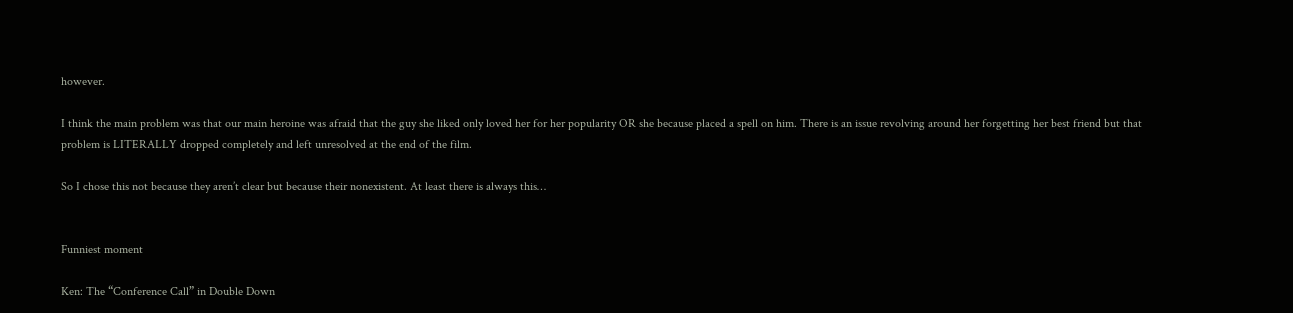however.

I think the main problem was that our main heroine was afraid that the guy she liked only loved her for her popularity OR she because placed a spell on him. There is an issue revolving around her forgetting her best friend but that problem is LITERALLY dropped completely and left unresolved at the end of the film.

So I chose this not because they aren’t clear but because their nonexistent. At least there is always this…


Funniest moment

Ken: The “Conference Call” in Double Down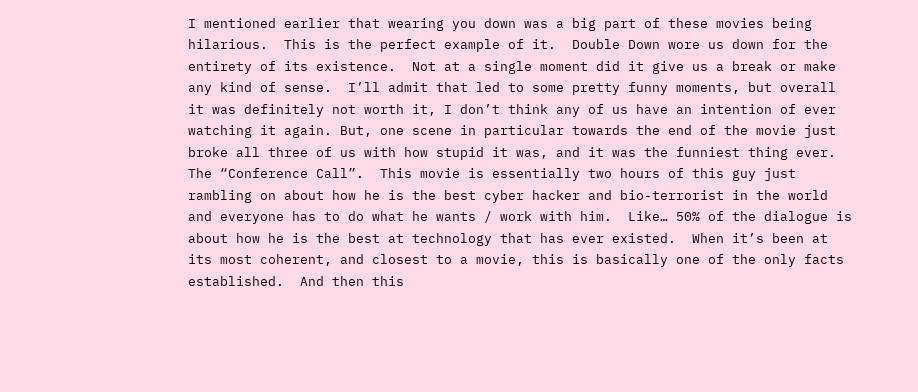I mentioned earlier that wearing you down was a big part of these movies being hilarious.  This is the perfect example of it.  Double Down wore us down for the entirety of its existence.  Not at a single moment did it give us a break or make any kind of sense.  I’ll admit that led to some pretty funny moments, but overall it was definitely not worth it, I don’t think any of us have an intention of ever watching it again. But, one scene in particular towards the end of the movie just broke all three of us with how stupid it was, and it was the funniest thing ever.  The “Conference Call”.  This movie is essentially two hours of this guy just rambling on about how he is the best cyber hacker and bio-terrorist in the world and everyone has to do what he wants / work with him.  Like… 50% of the dialogue is about how he is the best at technology that has ever existed.  When it’s been at its most coherent, and closest to a movie, this is basically one of the only facts established.  And then this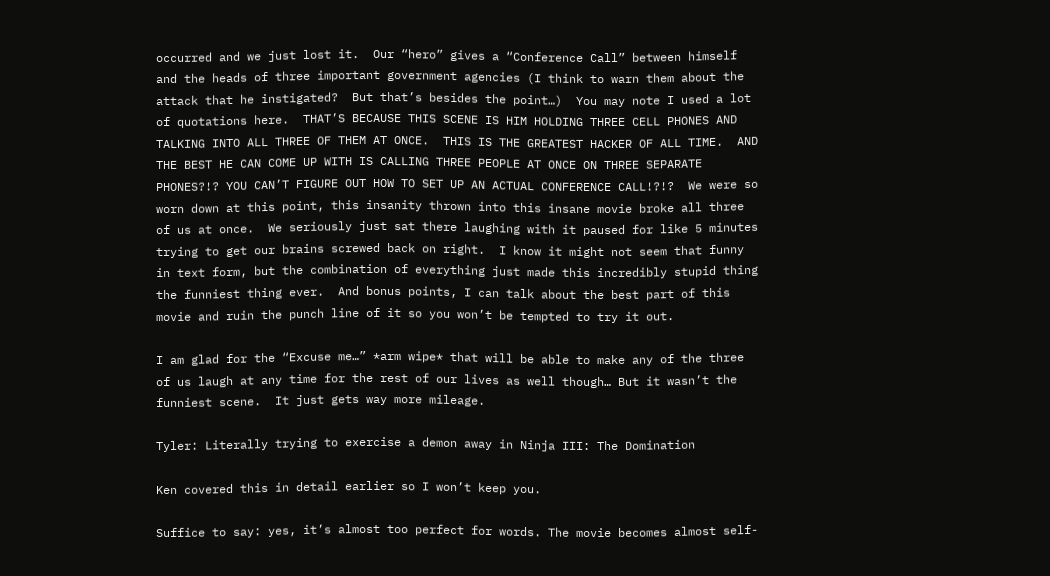occurred and we just lost it.  Our “hero” gives a “Conference Call” between himself and the heads of three important government agencies (I think to warn them about the attack that he instigated?  But that’s besides the point…)  You may note I used a lot of quotations here.  THAT’S BECAUSE THIS SCENE IS HIM HOLDING THREE CELL PHONES AND TALKING INTO ALL THREE OF THEM AT ONCE.  THIS IS THE GREATEST HACKER OF ALL TIME.  AND THE BEST HE CAN COME UP WITH IS CALLING THREE PEOPLE AT ONCE ON THREE SEPARATE PHONES?!? YOU CAN’T FIGURE OUT HOW TO SET UP AN ACTUAL CONFERENCE CALL!?!?  We were so worn down at this point, this insanity thrown into this insane movie broke all three of us at once.  We seriously just sat there laughing with it paused for like 5 minutes trying to get our brains screwed back on right.  I know it might not seem that funny in text form, but the combination of everything just made this incredibly stupid thing the funniest thing ever.  And bonus points, I can talk about the best part of this movie and ruin the punch line of it so you won’t be tempted to try it out.

I am glad for the “Excuse me…” *arm wipe* that will be able to make any of the three of us laugh at any time for the rest of our lives as well though… But it wasn’t the funniest scene.  It just gets way more mileage.

Tyler: Literally trying to exercise a demon away in Ninja III: The Domination

Ken covered this in detail earlier so I won’t keep you.

Suffice to say: yes, it’s almost too perfect for words. The movie becomes almost self-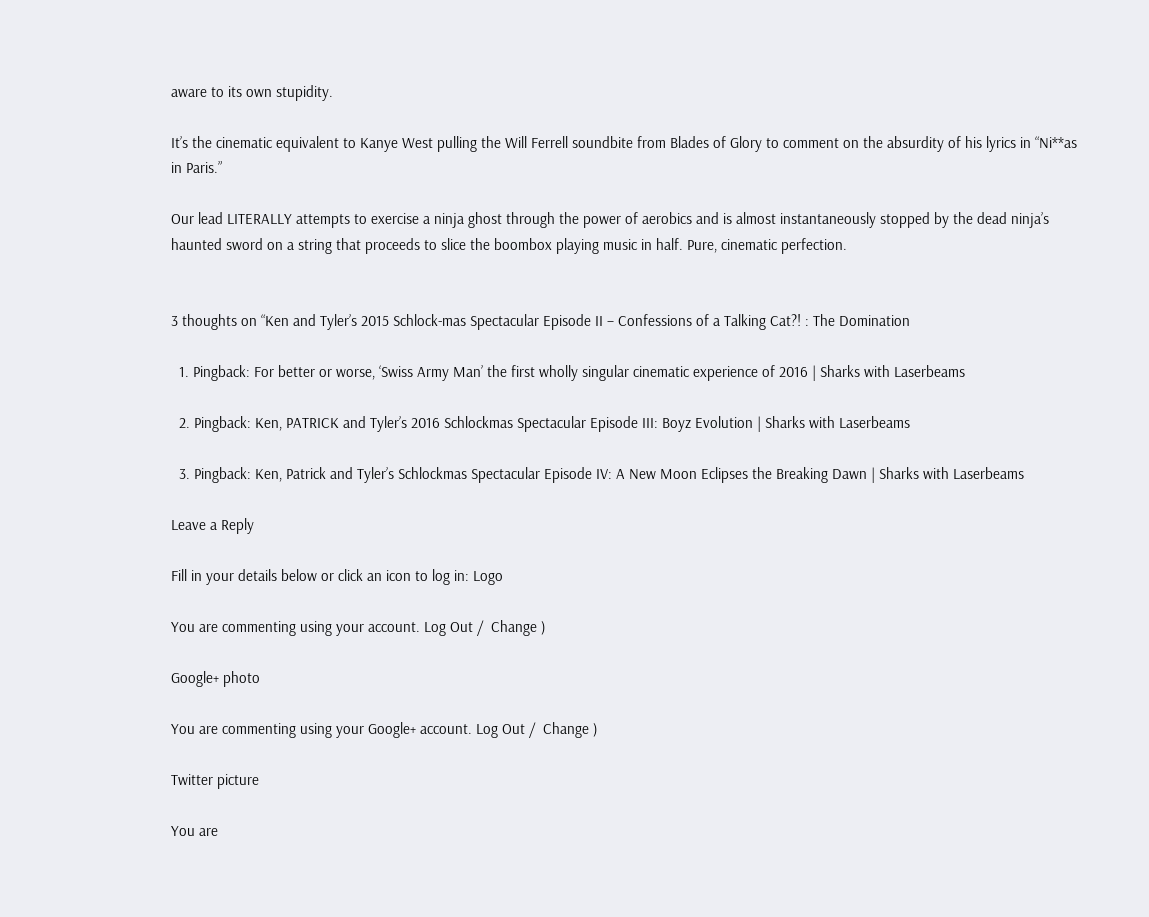aware to its own stupidity.

It’s the cinematic equivalent to Kanye West pulling the Will Ferrell soundbite from Blades of Glory to comment on the absurdity of his lyrics in “Ni**as in Paris.”

Our lead LITERALLY attempts to exercise a ninja ghost through the power of aerobics and is almost instantaneously stopped by the dead ninja’s haunted sword on a string that proceeds to slice the boombox playing music in half. Pure, cinematic perfection.


3 thoughts on “Ken and Tyler’s 2015 Schlock-mas Spectacular Episode II – Confessions of a Talking Cat?! : The Domination

  1. Pingback: For better or worse, ‘Swiss Army Man’ the first wholly singular cinematic experience of 2016 | Sharks with Laserbeams

  2. Pingback: Ken, PATRICK and Tyler’s 2016 Schlockmas Spectacular Episode III: Boyz Evolution | Sharks with Laserbeams

  3. Pingback: Ken, Patrick and Tyler’s Schlockmas Spectacular Episode IV: A New Moon Eclipses the Breaking Dawn | Sharks with Laserbeams

Leave a Reply

Fill in your details below or click an icon to log in: Logo

You are commenting using your account. Log Out /  Change )

Google+ photo

You are commenting using your Google+ account. Log Out /  Change )

Twitter picture

You are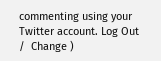commenting using your Twitter account. Log Out /  Change )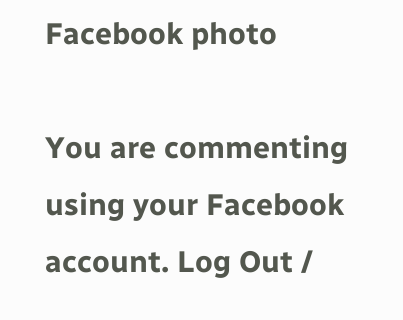Facebook photo

You are commenting using your Facebook account. Log Out /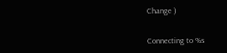Change )


Connecting to %s